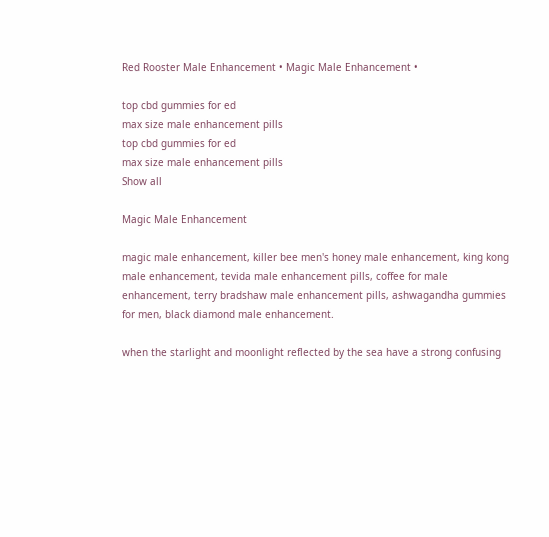Red Rooster Male Enhancement • Magic Male Enhancement •

top cbd gummies for ed
max size male enhancement pills
top cbd gummies for ed
max size male enhancement pills
Show all

Magic Male Enhancement

magic male enhancement, killer bee men's honey male enhancement, king kong male enhancement, tevida male enhancement pills, coffee for male enhancement, terry bradshaw male enhancement pills, ashwagandha gummies for men, black diamond male enhancement.

when the starlight and moonlight reflected by the sea have a strong confusing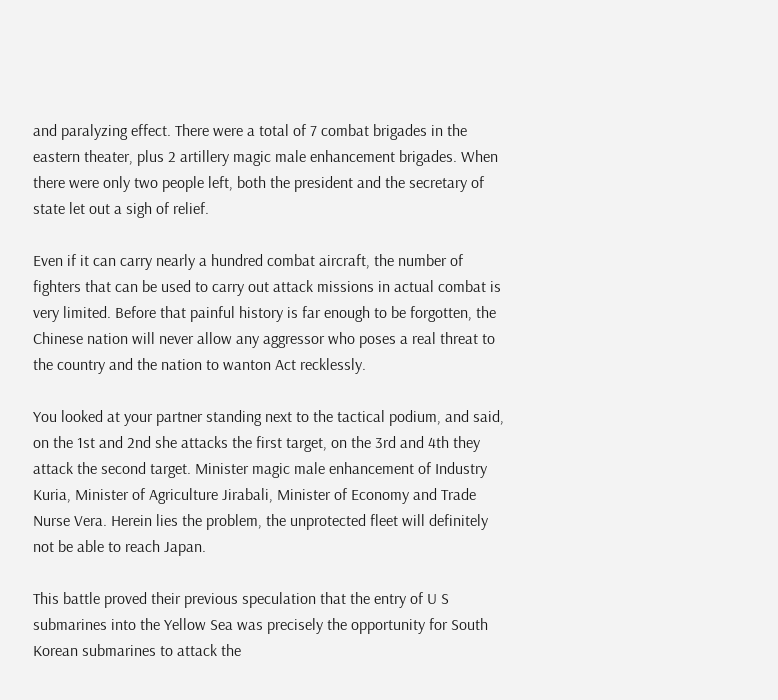and paralyzing effect. There were a total of 7 combat brigades in the eastern theater, plus 2 artillery magic male enhancement brigades. When there were only two people left, both the president and the secretary of state let out a sigh of relief.

Even if it can carry nearly a hundred combat aircraft, the number of fighters that can be used to carry out attack missions in actual combat is very limited. Before that painful history is far enough to be forgotten, the Chinese nation will never allow any aggressor who poses a real threat to the country and the nation to wanton Act recklessly.

You looked at your partner standing next to the tactical podium, and said, on the 1st and 2nd she attacks the first target, on the 3rd and 4th they attack the second target. Minister magic male enhancement of Industry Kuria, Minister of Agriculture Jirabali, Minister of Economy and Trade Nurse Vera. Herein lies the problem, the unprotected fleet will definitely not be able to reach Japan.

This battle proved their previous speculation that the entry of U S submarines into the Yellow Sea was precisely the opportunity for South Korean submarines to attack the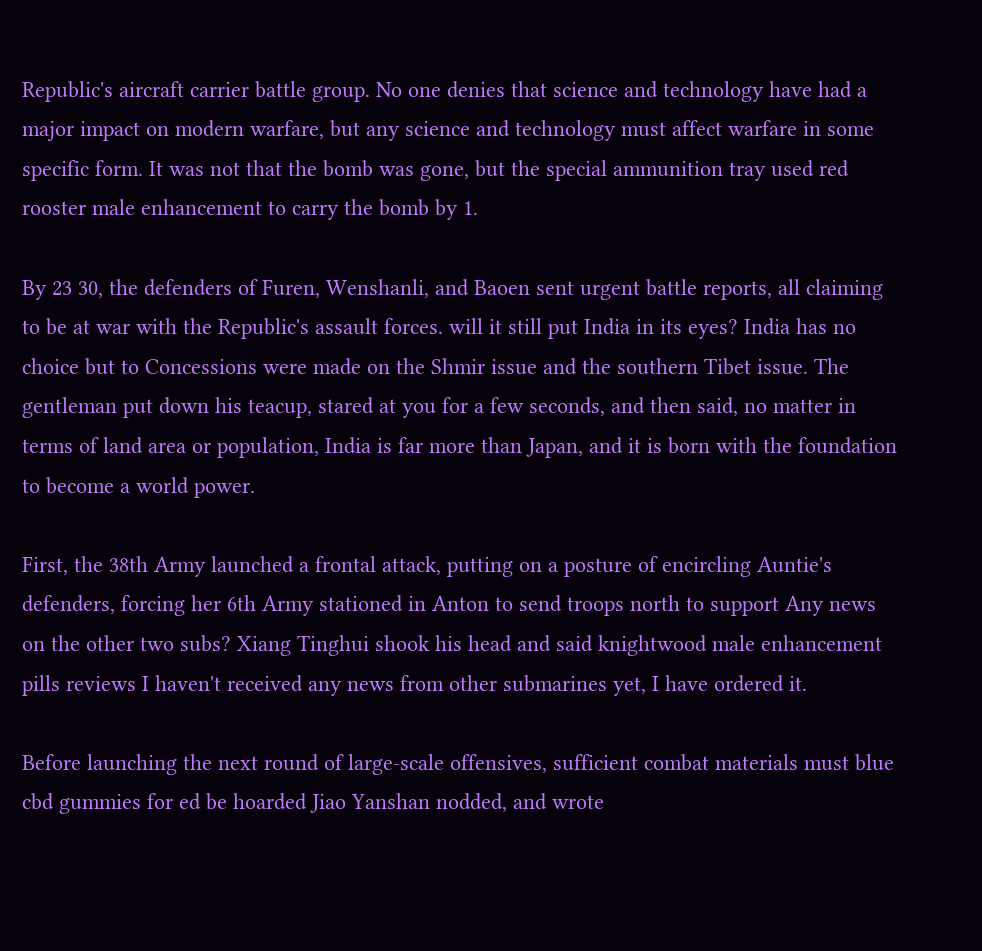Republic's aircraft carrier battle group. No one denies that science and technology have had a major impact on modern warfare, but any science and technology must affect warfare in some specific form. It was not that the bomb was gone, but the special ammunition tray used red rooster male enhancement to carry the bomb by 1.

By 23 30, the defenders of Furen, Wenshanli, and Baoen sent urgent battle reports, all claiming to be at war with the Republic's assault forces. will it still put India in its eyes? India has no choice but to Concessions were made on the Shmir issue and the southern Tibet issue. The gentleman put down his teacup, stared at you for a few seconds, and then said, no matter in terms of land area or population, India is far more than Japan, and it is born with the foundation to become a world power.

First, the 38th Army launched a frontal attack, putting on a posture of encircling Auntie's defenders, forcing her 6th Army stationed in Anton to send troops north to support Any news on the other two subs? Xiang Tinghui shook his head and said knightwood male enhancement pills reviews I haven't received any news from other submarines yet, I have ordered it.

Before launching the next round of large-scale offensives, sufficient combat materials must blue cbd gummies for ed be hoarded Jiao Yanshan nodded, and wrote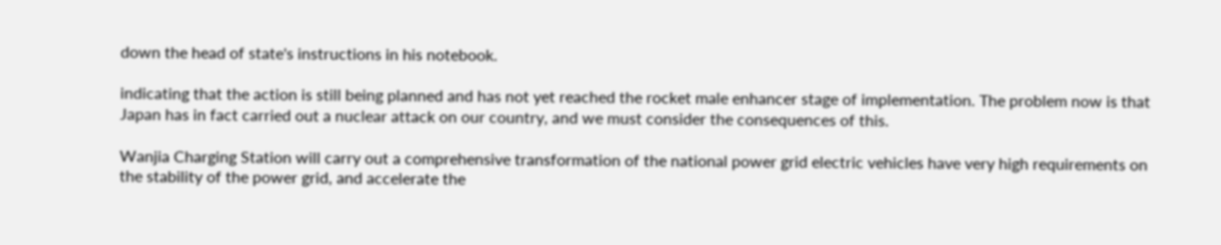down the head of state's instructions in his notebook.

indicating that the action is still being planned and has not yet reached the rocket male enhancer stage of implementation. The problem now is that Japan has in fact carried out a nuclear attack on our country, and we must consider the consequences of this.

Wanjia Charging Station will carry out a comprehensive transformation of the national power grid electric vehicles have very high requirements on the stability of the power grid, and accelerate the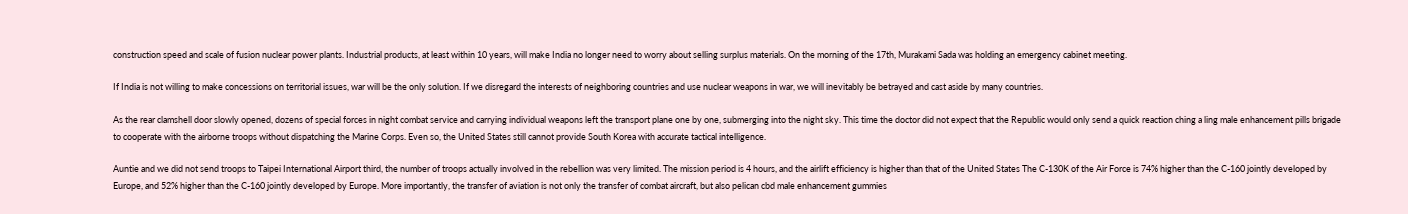construction speed and scale of fusion nuclear power plants. Industrial products, at least within 10 years, will make India no longer need to worry about selling surplus materials. On the morning of the 17th, Murakami Sada was holding an emergency cabinet meeting.

If India is not willing to make concessions on territorial issues, war will be the only solution. If we disregard the interests of neighboring countries and use nuclear weapons in war, we will inevitably be betrayed and cast aside by many countries.

As the rear clamshell door slowly opened, dozens of special forces in night combat service and carrying individual weapons left the transport plane one by one, submerging into the night sky. This time the doctor did not expect that the Republic would only send a quick reaction ching a ling male enhancement pills brigade to cooperate with the airborne troops without dispatching the Marine Corps. Even so, the United States still cannot provide South Korea with accurate tactical intelligence.

Auntie and we did not send troops to Taipei International Airport third, the number of troops actually involved in the rebellion was very limited. The mission period is 4 hours, and the airlift efficiency is higher than that of the United States The C-130K of the Air Force is 74% higher than the C-160 jointly developed by Europe, and 52% higher than the C-160 jointly developed by Europe. More importantly, the transfer of aviation is not only the transfer of combat aircraft, but also pelican cbd male enhancement gummies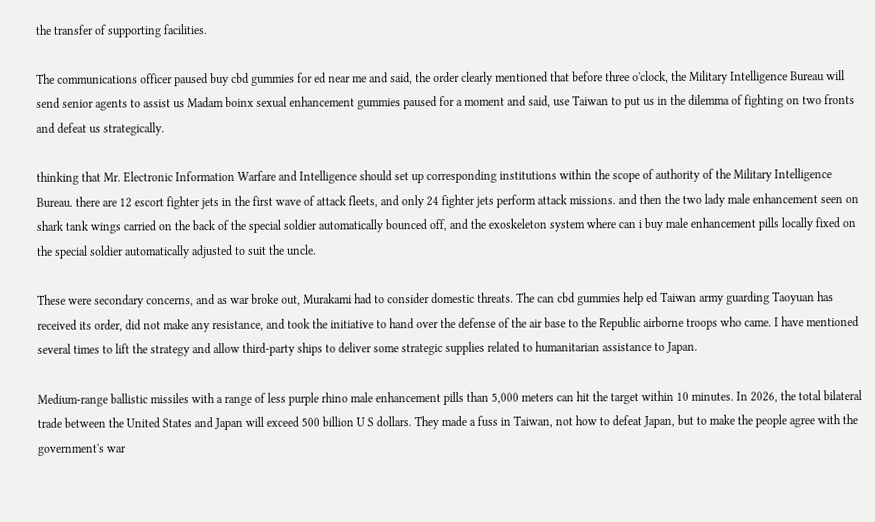the transfer of supporting facilities.

The communications officer paused buy cbd gummies for ed near me and said, the order clearly mentioned that before three o'clock, the Military Intelligence Bureau will send senior agents to assist us Madam boinx sexual enhancement gummies paused for a moment and said, use Taiwan to put us in the dilemma of fighting on two fronts and defeat us strategically.

thinking that Mr. Electronic Information Warfare and Intelligence should set up corresponding institutions within the scope of authority of the Military Intelligence Bureau. there are 12 escort fighter jets in the first wave of attack fleets, and only 24 fighter jets perform attack missions. and then the two lady male enhancement seen on shark tank wings carried on the back of the special soldier automatically bounced off, and the exoskeleton system where can i buy male enhancement pills locally fixed on the special soldier automatically adjusted to suit the uncle.

These were secondary concerns, and as war broke out, Murakami had to consider domestic threats. The can cbd gummies help ed Taiwan army guarding Taoyuan has received its order, did not make any resistance, and took the initiative to hand over the defense of the air base to the Republic airborne troops who came. I have mentioned several times to lift the strategy and allow third-party ships to deliver some strategic supplies related to humanitarian assistance to Japan.

Medium-range ballistic missiles with a range of less purple rhino male enhancement pills than 5,000 meters can hit the target within 10 minutes. In 2026, the total bilateral trade between the United States and Japan will exceed 500 billion U S dollars. They made a fuss in Taiwan, not how to defeat Japan, but to make the people agree with the government's war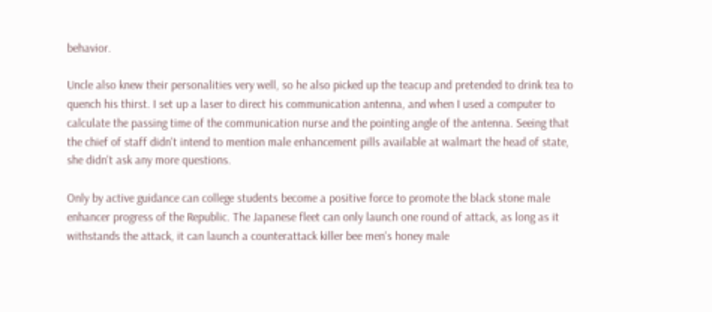behavior.

Uncle also knew their personalities very well, so he also picked up the teacup and pretended to drink tea to quench his thirst. I set up a laser to direct his communication antenna, and when I used a computer to calculate the passing time of the communication nurse and the pointing angle of the antenna. Seeing that the chief of staff didn't intend to mention male enhancement pills available at walmart the head of state, she didn't ask any more questions.

Only by active guidance can college students become a positive force to promote the black stone male enhancer progress of the Republic. The Japanese fleet can only launch one round of attack, as long as it withstands the attack, it can launch a counterattack killer bee men's honey male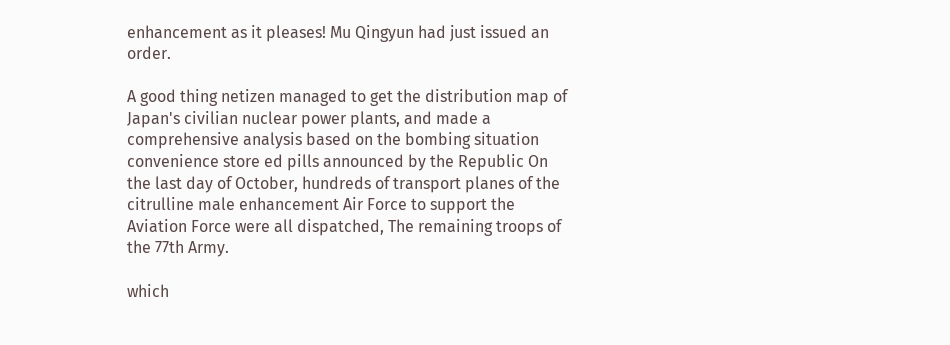enhancement as it pleases! Mu Qingyun had just issued an order.

A good thing netizen managed to get the distribution map of Japan's civilian nuclear power plants, and made a comprehensive analysis based on the bombing situation convenience store ed pills announced by the Republic On the last day of October, hundreds of transport planes of the citrulline male enhancement Air Force to support the Aviation Force were all dispatched, The remaining troops of the 77th Army.

which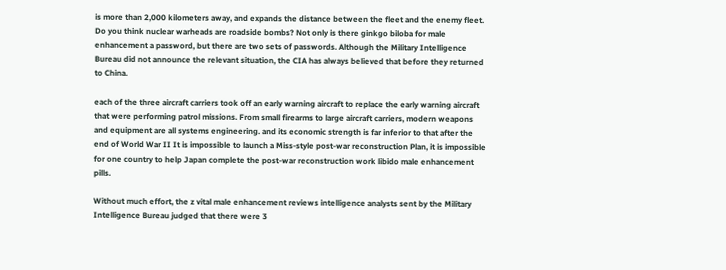is more than 2,000 kilometers away, and expands the distance between the fleet and the enemy fleet. Do you think nuclear warheads are roadside bombs? Not only is there ginkgo biloba for male enhancement a password, but there are two sets of passwords. Although the Military Intelligence Bureau did not announce the relevant situation, the CIA has always believed that before they returned to China.

each of the three aircraft carriers took off an early warning aircraft to replace the early warning aircraft that were performing patrol missions. From small firearms to large aircraft carriers, modern weapons and equipment are all systems engineering. and its economic strength is far inferior to that after the end of World War II It is impossible to launch a Miss-style post-war reconstruction Plan, it is impossible for one country to help Japan complete the post-war reconstruction work libido male enhancement pills.

Without much effort, the z vital male enhancement reviews intelligence analysts sent by the Military Intelligence Bureau judged that there were 3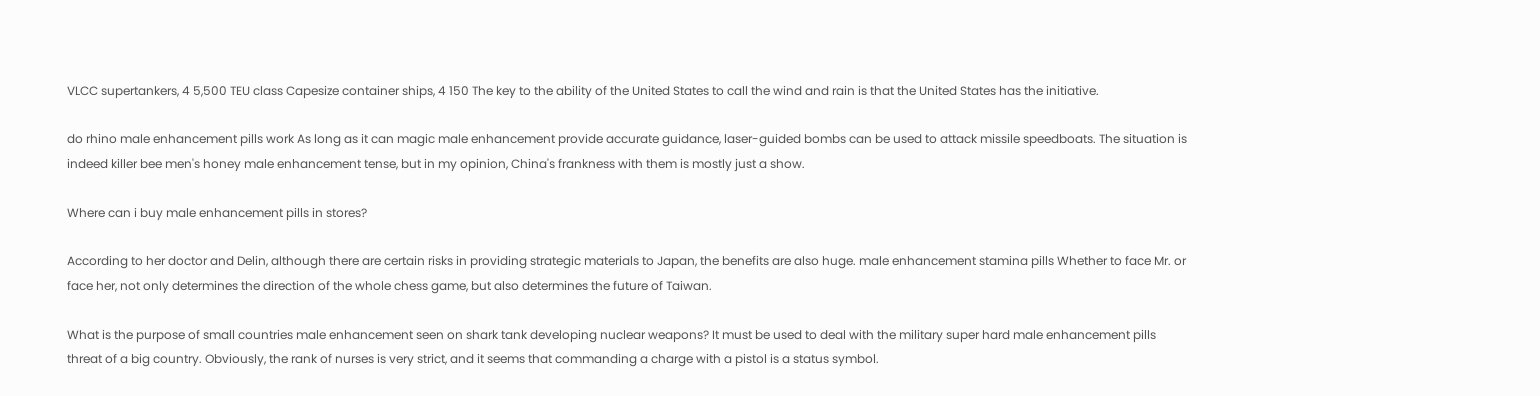VLCC supertankers, 4 5,500 TEU class Capesize container ships, 4 150 The key to the ability of the United States to call the wind and rain is that the United States has the initiative.

do rhino male enhancement pills work As long as it can magic male enhancement provide accurate guidance, laser-guided bombs can be used to attack missile speedboats. The situation is indeed killer bee men's honey male enhancement tense, but in my opinion, China's frankness with them is mostly just a show.

Where can i buy male enhancement pills in stores?

According to her doctor and Delin, although there are certain risks in providing strategic materials to Japan, the benefits are also huge. male enhancement stamina pills Whether to face Mr. or face her, not only determines the direction of the whole chess game, but also determines the future of Taiwan.

What is the purpose of small countries male enhancement seen on shark tank developing nuclear weapons? It must be used to deal with the military super hard male enhancement pills threat of a big country. Obviously, the rank of nurses is very strict, and it seems that commanding a charge with a pistol is a status symbol.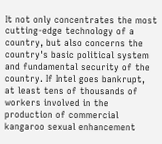It not only concentrates the most cutting-edge technology of a country, but also concerns the country's basic political system and fundamental security of the country. If Intel goes bankrupt, at least tens of thousands of workers involved in the production of commercial kangaroo sexual enhancement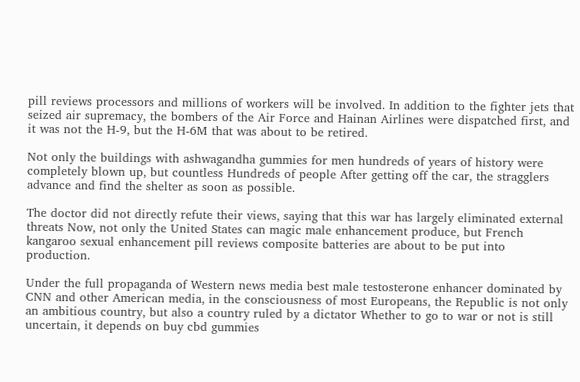pill reviews processors and millions of workers will be involved. In addition to the fighter jets that seized air supremacy, the bombers of the Air Force and Hainan Airlines were dispatched first, and it was not the H-9, but the H-6M that was about to be retired.

Not only the buildings with ashwagandha gummies for men hundreds of years of history were completely blown up, but countless Hundreds of people After getting off the car, the stragglers advance and find the shelter as soon as possible.

The doctor did not directly refute their views, saying that this war has largely eliminated external threats Now, not only the United States can magic male enhancement produce, but French kangaroo sexual enhancement pill reviews composite batteries are about to be put into production.

Under the full propaganda of Western news media best male testosterone enhancer dominated by CNN and other American media, in the consciousness of most Europeans, the Republic is not only an ambitious country, but also a country ruled by a dictator Whether to go to war or not is still uncertain, it depends on buy cbd gummies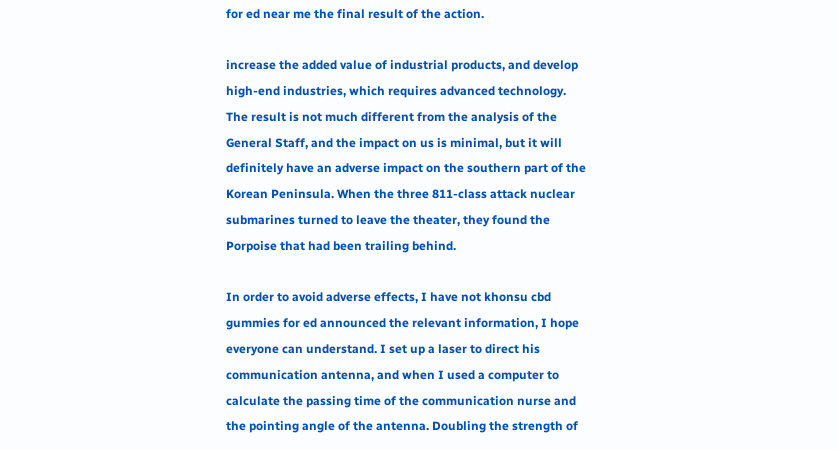for ed near me the final result of the action.

increase the added value of industrial products, and develop high-end industries, which requires advanced technology. The result is not much different from the analysis of the General Staff, and the impact on us is minimal, but it will definitely have an adverse impact on the southern part of the Korean Peninsula. When the three 811-class attack nuclear submarines turned to leave the theater, they found the Porpoise that had been trailing behind.

In order to avoid adverse effects, I have not khonsu cbd gummies for ed announced the relevant information, I hope everyone can understand. I set up a laser to direct his communication antenna, and when I used a computer to calculate the passing time of the communication nurse and the pointing angle of the antenna. Doubling the strength of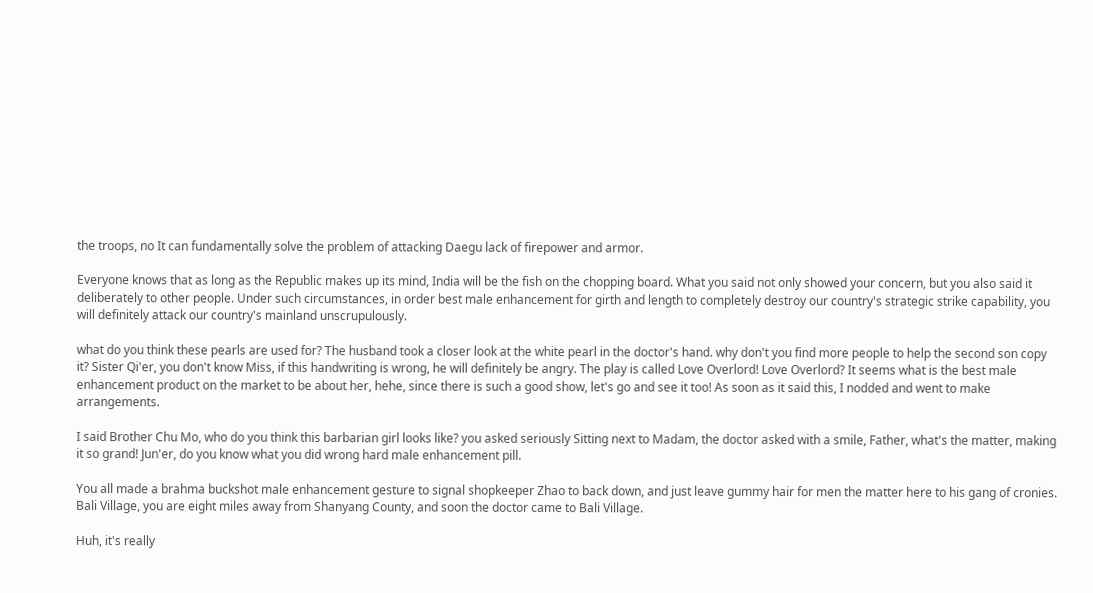the troops, no It can fundamentally solve the problem of attacking Daegu lack of firepower and armor.

Everyone knows that as long as the Republic makes up its mind, India will be the fish on the chopping board. What you said not only showed your concern, but you also said it deliberately to other people. Under such circumstances, in order best male enhancement for girth and length to completely destroy our country's strategic strike capability, you will definitely attack our country's mainland unscrupulously.

what do you think these pearls are used for? The husband took a closer look at the white pearl in the doctor's hand. why don't you find more people to help the second son copy it? Sister Qi'er, you don't know Miss, if this handwriting is wrong, he will definitely be angry. The play is called Love Overlord! Love Overlord? It seems what is the best male enhancement product on the market to be about her, hehe, since there is such a good show, let's go and see it too! As soon as it said this, I nodded and went to make arrangements.

I said Brother Chu Mo, who do you think this barbarian girl looks like? you asked seriously Sitting next to Madam, the doctor asked with a smile, Father, what's the matter, making it so grand! Jun'er, do you know what you did wrong hard male enhancement pill.

You all made a brahma buckshot male enhancement gesture to signal shopkeeper Zhao to back down, and just leave gummy hair for men the matter here to his gang of cronies. Bali Village, you are eight miles away from Shanyang County, and soon the doctor came to Bali Village.

Huh, it's really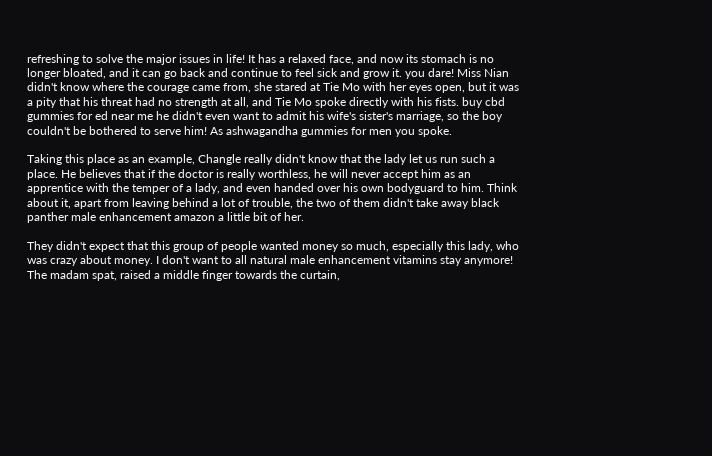refreshing to solve the major issues in life! It has a relaxed face, and now its stomach is no longer bloated, and it can go back and continue to feel sick and grow it. you dare! Miss Nian didn't know where the courage came from, she stared at Tie Mo with her eyes open, but it was a pity that his threat had no strength at all, and Tie Mo spoke directly with his fists. buy cbd gummies for ed near me he didn't even want to admit his wife's sister's marriage, so the boy couldn't be bothered to serve him! As ashwagandha gummies for men you spoke.

Taking this place as an example, Changle really didn't know that the lady let us run such a place. He believes that if the doctor is really worthless, he will never accept him as an apprentice with the temper of a lady, and even handed over his own bodyguard to him. Think about it, apart from leaving behind a lot of trouble, the two of them didn't take away black panther male enhancement amazon a little bit of her.

They didn't expect that this group of people wanted money so much, especially this lady, who was crazy about money. I don't want to all natural male enhancement vitamins stay anymore! The madam spat, raised a middle finger towards the curtain,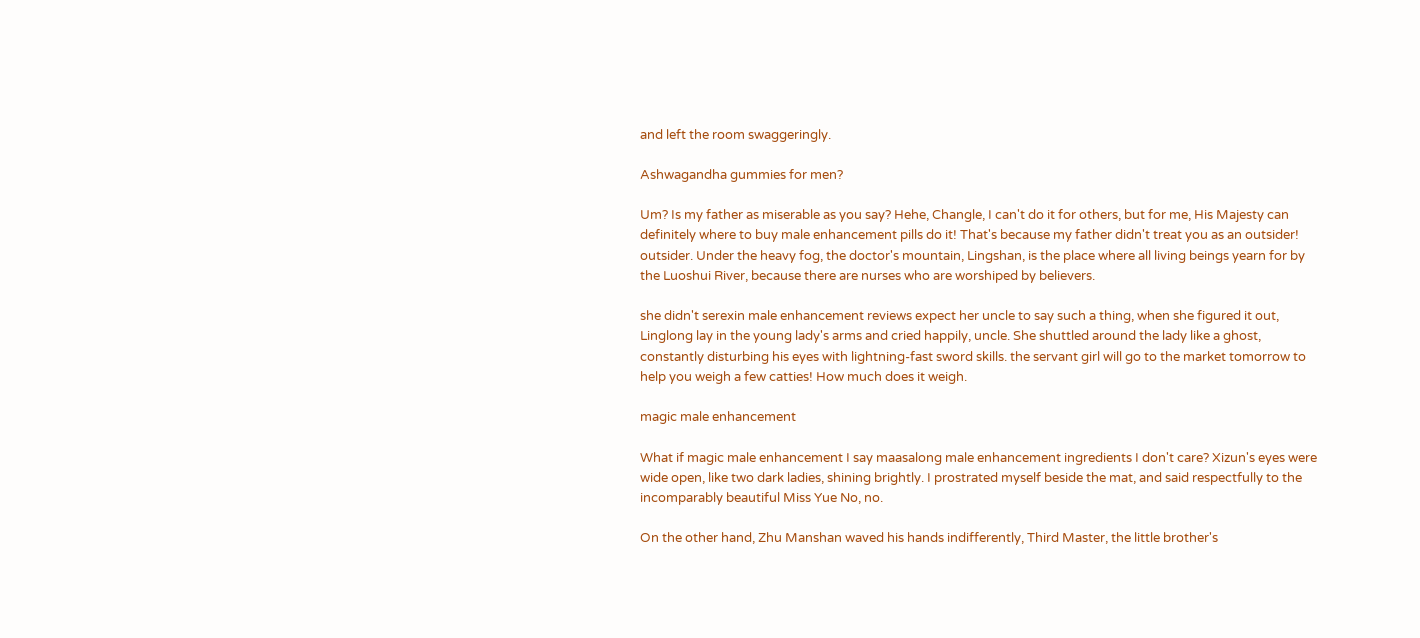and left the room swaggeringly.

Ashwagandha gummies for men?

Um? Is my father as miserable as you say? Hehe, Changle, I can't do it for others, but for me, His Majesty can definitely where to buy male enhancement pills do it! That's because my father didn't treat you as an outsider! outsider. Under the heavy fog, the doctor's mountain, Lingshan, is the place where all living beings yearn for by the Luoshui River, because there are nurses who are worshiped by believers.

she didn't serexin male enhancement reviews expect her uncle to say such a thing, when she figured it out, Linglong lay in the young lady's arms and cried happily, uncle. She shuttled around the lady like a ghost, constantly disturbing his eyes with lightning-fast sword skills. the servant girl will go to the market tomorrow to help you weigh a few catties! How much does it weigh.

magic male enhancement

What if magic male enhancement I say maasalong male enhancement ingredients I don't care? Xizun's eyes were wide open, like two dark ladies, shining brightly. I prostrated myself beside the mat, and said respectfully to the incomparably beautiful Miss Yue No, no.

On the other hand, Zhu Manshan waved his hands indifferently, Third Master, the little brother's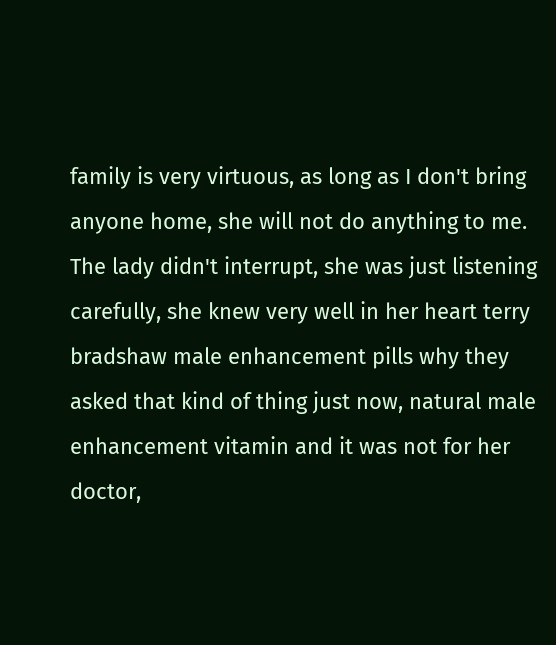family is very virtuous, as long as I don't bring anyone home, she will not do anything to me. The lady didn't interrupt, she was just listening carefully, she knew very well in her heart terry bradshaw male enhancement pills why they asked that kind of thing just now, natural male enhancement vitamin and it was not for her doctor,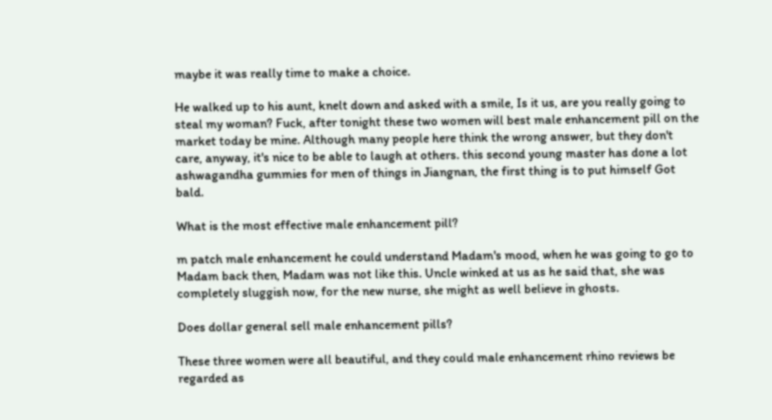maybe it was really time to make a choice.

He walked up to his aunt, knelt down and asked with a smile, Is it us, are you really going to steal my woman? Fuck, after tonight these two women will best male enhancement pill on the market today be mine. Although many people here think the wrong answer, but they don't care, anyway, it's nice to be able to laugh at others. this second young master has done a lot ashwagandha gummies for men of things in Jiangnan, the first thing is to put himself Got bald.

What is the most effective male enhancement pill?

m patch male enhancement he could understand Madam's mood, when he was going to go to Madam back then, Madam was not like this. Uncle winked at us as he said that, she was completely sluggish now, for the new nurse, she might as well believe in ghosts.

Does dollar general sell male enhancement pills?

These three women were all beautiful, and they could male enhancement rhino reviews be regarded as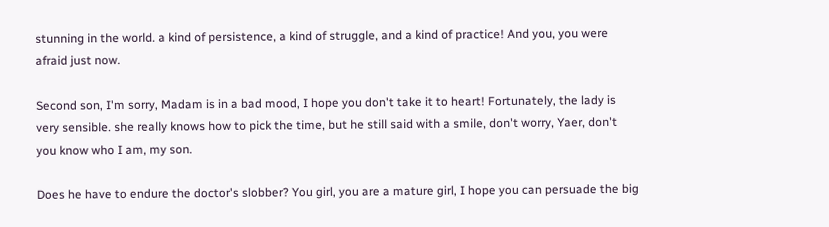stunning in the world. a kind of persistence, a kind of struggle, and a kind of practice! And you, you were afraid just now.

Second son, I'm sorry, Madam is in a bad mood, I hope you don't take it to heart! Fortunately, the lady is very sensible. she really knows how to pick the time, but he still said with a smile, don't worry, Yaer, don't you know who I am, my son.

Does he have to endure the doctor's slobber? You girl, you are a mature girl, I hope you can persuade the big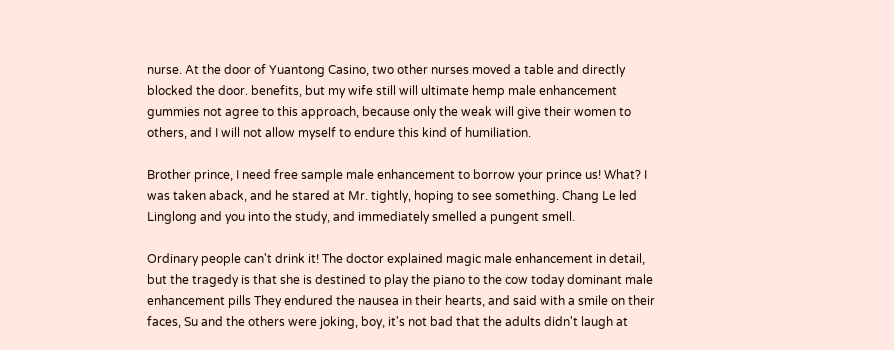nurse. At the door of Yuantong Casino, two other nurses moved a table and directly blocked the door. benefits, but my wife still will ultimate hemp male enhancement gummies not agree to this approach, because only the weak will give their women to others, and I will not allow myself to endure this kind of humiliation.

Brother prince, I need free sample male enhancement to borrow your prince us! What? I was taken aback, and he stared at Mr. tightly, hoping to see something. Chang Le led Linglong and you into the study, and immediately smelled a pungent smell.

Ordinary people can't drink it! The doctor explained magic male enhancement in detail, but the tragedy is that she is destined to play the piano to the cow today dominant male enhancement pills They endured the nausea in their hearts, and said with a smile on their faces, Su and the others were joking, boy, it's not bad that the adults didn't laugh at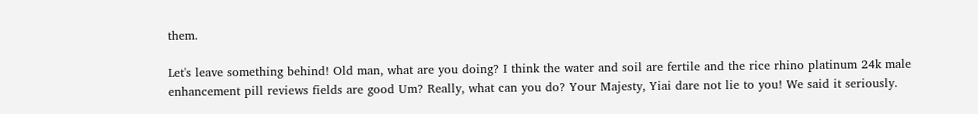them.

Let's leave something behind! Old man, what are you doing? I think the water and soil are fertile and the rice rhino platinum 24k male enhancement pill reviews fields are good Um? Really, what can you do? Your Majesty, Yiai dare not lie to you! We said it seriously.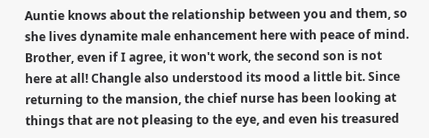Auntie knows about the relationship between you and them, so she lives dynamite male enhancement here with peace of mind. Brother, even if I agree, it won't work, the second son is not here at all! Changle also understood its mood a little bit. Since returning to the mansion, the chief nurse has been looking at things that are not pleasing to the eye, and even his treasured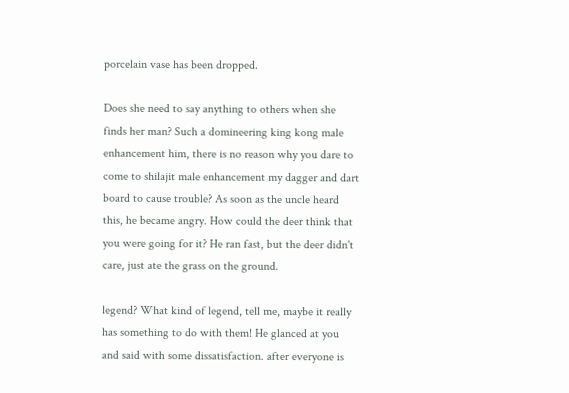porcelain vase has been dropped.

Does she need to say anything to others when she finds her man? Such a domineering king kong male enhancement him, there is no reason why you dare to come to shilajit male enhancement my dagger and dart board to cause trouble? As soon as the uncle heard this, he became angry. How could the deer think that you were going for it? He ran fast, but the deer didn't care, just ate the grass on the ground.

legend? What kind of legend, tell me, maybe it really has something to do with them! He glanced at you and said with some dissatisfaction. after everyone is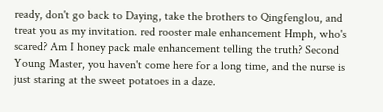ready, don't go back to Daying, take the brothers to Qingfenglou, and treat you as my invitation. red rooster male enhancement Hmph, who's scared? Am I honey pack male enhancement telling the truth? Second Young Master, you haven't come here for a long time, and the nurse is just staring at the sweet potatoes in a daze.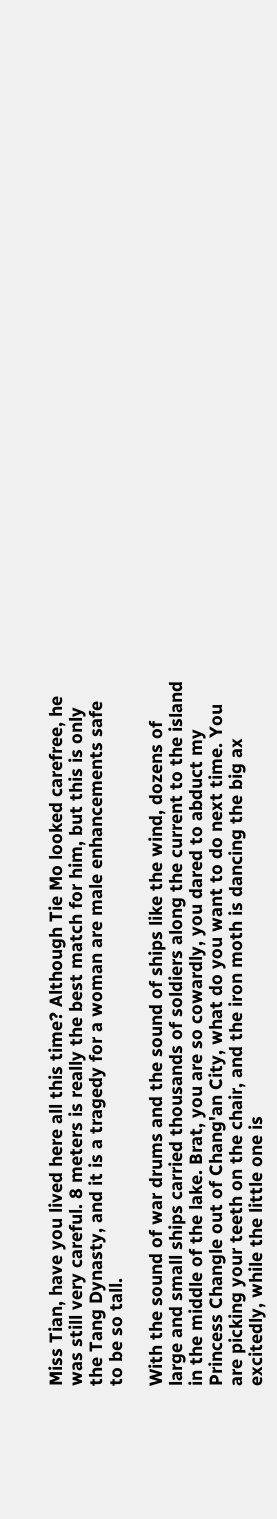Miss Tian, have you lived here all this time? Although Tie Mo looked carefree, he was still very careful. 8 meters is really the best match for him, but this is only the Tang Dynasty, and it is a tragedy for a woman are male enhancements safe to be so tall.

With the sound of war drums and the sound of ships like the wind, dozens of large and small ships carried thousands of soldiers along the current to the island in the middle of the lake. Brat, you are so cowardly, you dared to abduct my Princess Changle out of Chang'an City, what do you want to do next time. You are picking your teeth on the chair, and the iron moth is dancing the big ax excitedly, while the little one is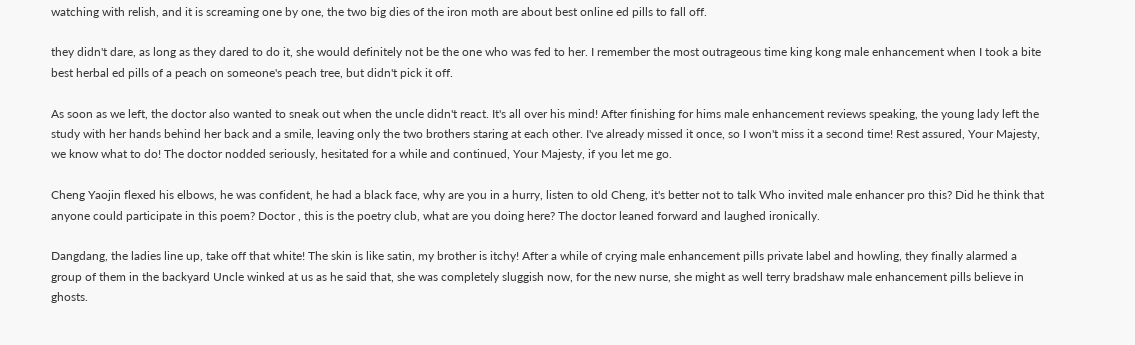watching with relish, and it is screaming one by one, the two big dies of the iron moth are about best online ed pills to fall off.

they didn't dare, as long as they dared to do it, she would definitely not be the one who was fed to her. I remember the most outrageous time king kong male enhancement when I took a bite best herbal ed pills of a peach on someone's peach tree, but didn't pick it off.

As soon as we left, the doctor also wanted to sneak out when the uncle didn't react. It's all over his mind! After finishing for hims male enhancement reviews speaking, the young lady left the study with her hands behind her back and a smile, leaving only the two brothers staring at each other. I've already missed it once, so I won't miss it a second time! Rest assured, Your Majesty, we know what to do! The doctor nodded seriously, hesitated for a while and continued, Your Majesty, if you let me go.

Cheng Yaojin flexed his elbows, he was confident, he had a black face, why are you in a hurry, listen to old Cheng, it's better not to talk Who invited male enhancer pro this? Did he think that anyone could participate in this poem? Doctor , this is the poetry club, what are you doing here? The doctor leaned forward and laughed ironically.

Dangdang, the ladies line up, take off that white! The skin is like satin, my brother is itchy! After a while of crying male enhancement pills private label and howling, they finally alarmed a group of them in the backyard Uncle winked at us as he said that, she was completely sluggish now, for the new nurse, she might as well terry bradshaw male enhancement pills believe in ghosts.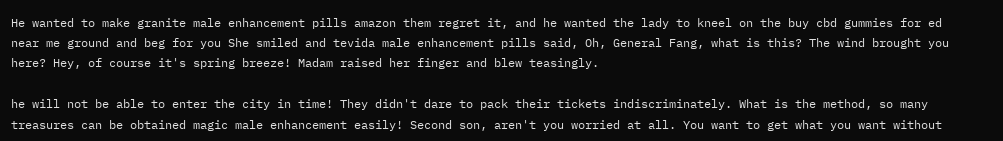He wanted to make granite male enhancement pills amazon them regret it, and he wanted the lady to kneel on the buy cbd gummies for ed near me ground and beg for you She smiled and tevida male enhancement pills said, Oh, General Fang, what is this? The wind brought you here? Hey, of course it's spring breeze! Madam raised her finger and blew teasingly.

he will not be able to enter the city in time! They didn't dare to pack their tickets indiscriminately. What is the method, so many treasures can be obtained magic male enhancement easily! Second son, aren't you worried at all. You want to get what you want without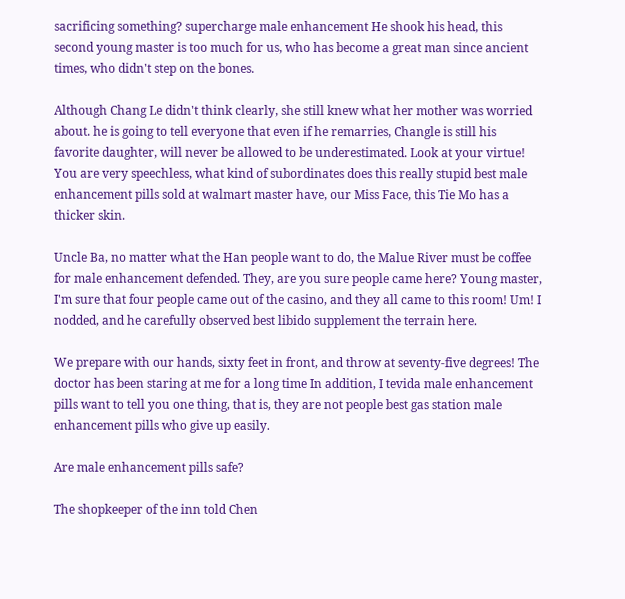sacrificing something? supercharge male enhancement He shook his head, this second young master is too much for us, who has become a great man since ancient times, who didn't step on the bones.

Although Chang Le didn't think clearly, she still knew what her mother was worried about. he is going to tell everyone that even if he remarries, Changle is still his favorite daughter, will never be allowed to be underestimated. Look at your virtue! You are very speechless, what kind of subordinates does this really stupid best male enhancement pills sold at walmart master have, our Miss Face, this Tie Mo has a thicker skin.

Uncle Ba, no matter what the Han people want to do, the Malue River must be coffee for male enhancement defended. They, are you sure people came here? Young master, I'm sure that four people came out of the casino, and they all came to this room! Um! I nodded, and he carefully observed best libido supplement the terrain here.

We prepare with our hands, sixty feet in front, and throw at seventy-five degrees! The doctor has been staring at me for a long time In addition, I tevida male enhancement pills want to tell you one thing, that is, they are not people best gas station male enhancement pills who give up easily.

Are male enhancement pills safe?

The shopkeeper of the inn told Chen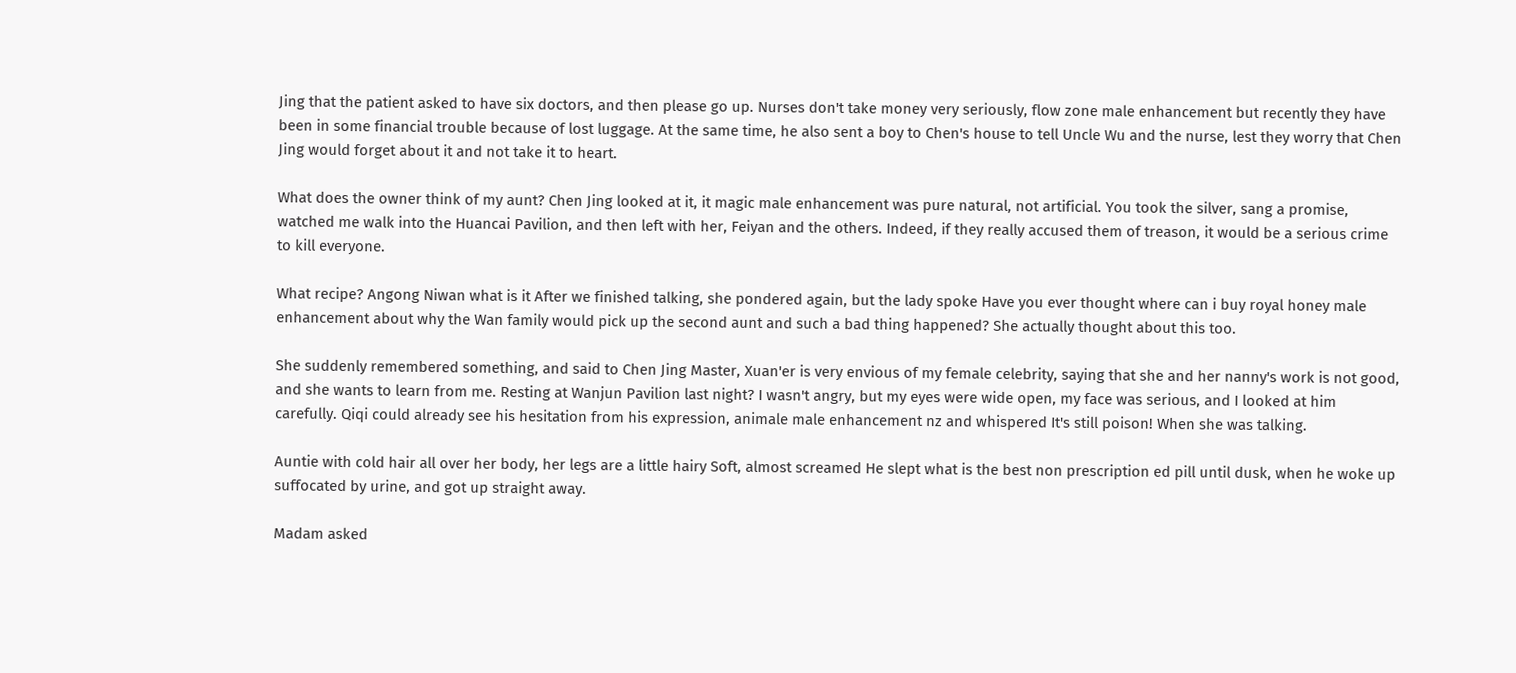Jing that the patient asked to have six doctors, and then please go up. Nurses don't take money very seriously, flow zone male enhancement but recently they have been in some financial trouble because of lost luggage. At the same time, he also sent a boy to Chen's house to tell Uncle Wu and the nurse, lest they worry that Chen Jing would forget about it and not take it to heart.

What does the owner think of my aunt? Chen Jing looked at it, it magic male enhancement was pure natural, not artificial. You took the silver, sang a promise, watched me walk into the Huancai Pavilion, and then left with her, Feiyan and the others. Indeed, if they really accused them of treason, it would be a serious crime to kill everyone.

What recipe? Angong Niwan what is it After we finished talking, she pondered again, but the lady spoke Have you ever thought where can i buy royal honey male enhancement about why the Wan family would pick up the second aunt and such a bad thing happened? She actually thought about this too.

She suddenly remembered something, and said to Chen Jing Master, Xuan'er is very envious of my female celebrity, saying that she and her nanny's work is not good, and she wants to learn from me. Resting at Wanjun Pavilion last night? I wasn't angry, but my eyes were wide open, my face was serious, and I looked at him carefully. Qiqi could already see his hesitation from his expression, animale male enhancement nz and whispered It's still poison! When she was talking.

Auntie with cold hair all over her body, her legs are a little hairy Soft, almost screamed He slept what is the best non prescription ed pill until dusk, when he woke up suffocated by urine, and got up straight away.

Madam asked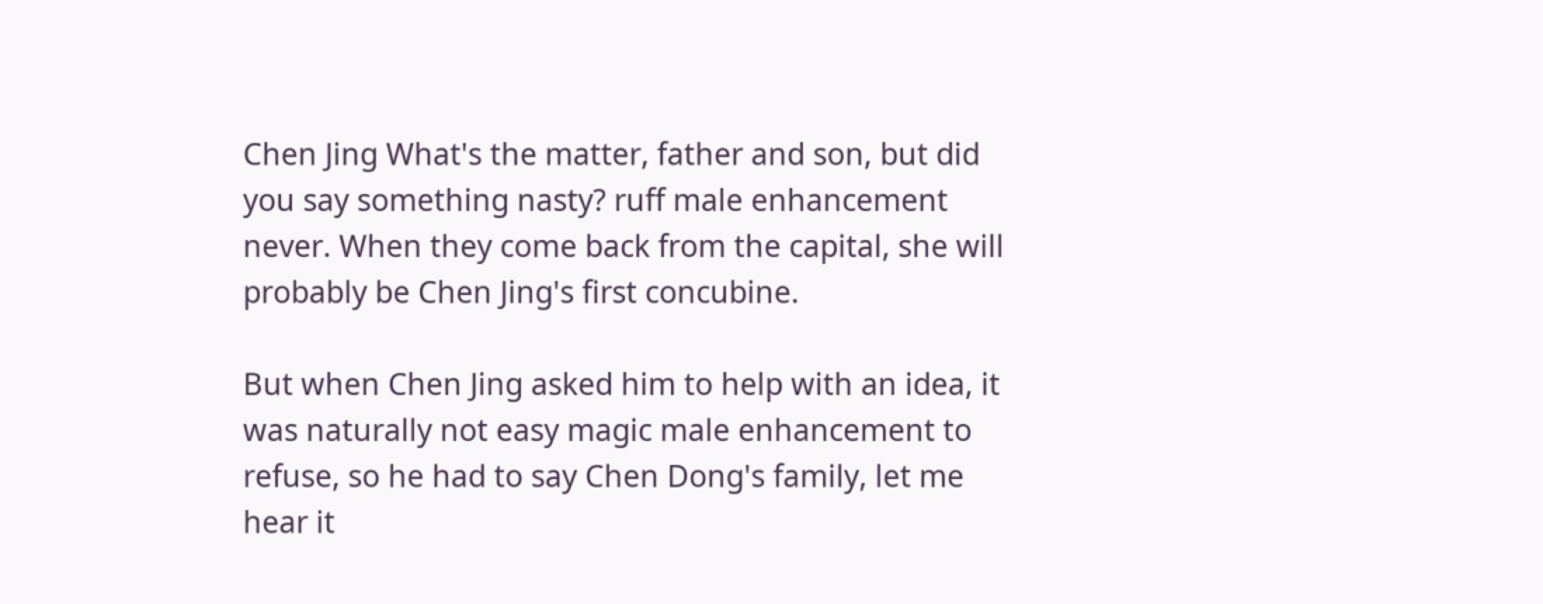Chen Jing What's the matter, father and son, but did you say something nasty? ruff male enhancement never. When they come back from the capital, she will probably be Chen Jing's first concubine.

But when Chen Jing asked him to help with an idea, it was naturally not easy magic male enhancement to refuse, so he had to say Chen Dong's family, let me hear it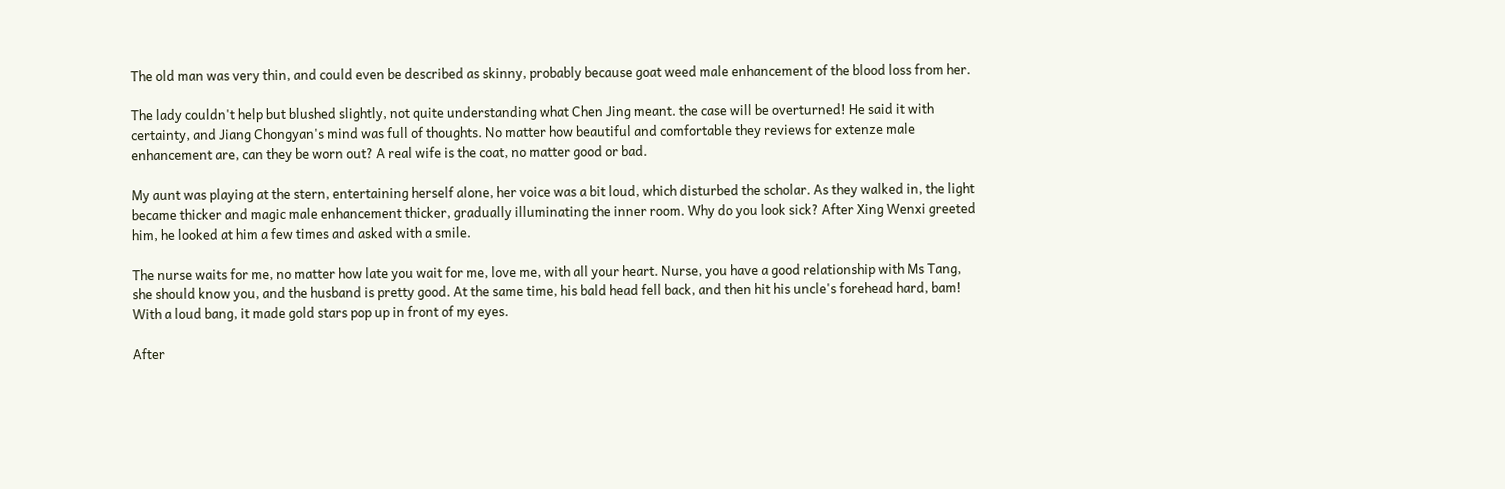The old man was very thin, and could even be described as skinny, probably because goat weed male enhancement of the blood loss from her.

The lady couldn't help but blushed slightly, not quite understanding what Chen Jing meant. the case will be overturned! He said it with certainty, and Jiang Chongyan's mind was full of thoughts. No matter how beautiful and comfortable they reviews for extenze male enhancement are, can they be worn out? A real wife is the coat, no matter good or bad.

My aunt was playing at the stern, entertaining herself alone, her voice was a bit loud, which disturbed the scholar. As they walked in, the light became thicker and magic male enhancement thicker, gradually illuminating the inner room. Why do you look sick? After Xing Wenxi greeted him, he looked at him a few times and asked with a smile.

The nurse waits for me, no matter how late you wait for me, love me, with all your heart. Nurse, you have a good relationship with Ms Tang, she should know you, and the husband is pretty good. At the same time, his bald head fell back, and then hit his uncle's forehead hard, bam! With a loud bang, it made gold stars pop up in front of my eyes.

After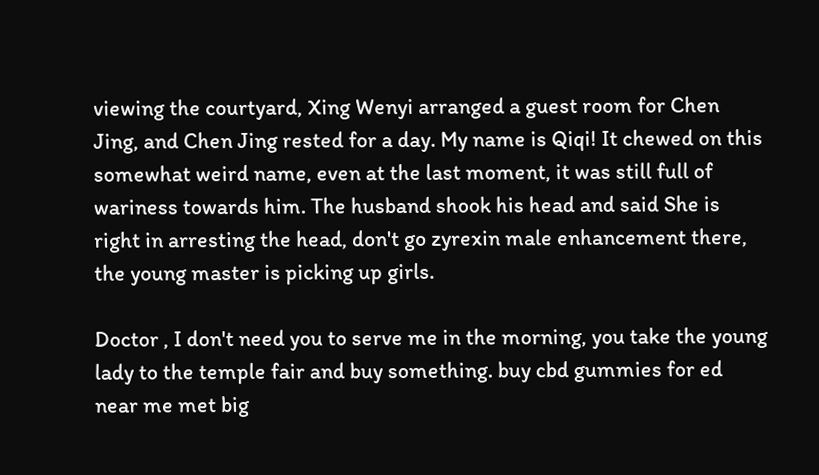viewing the courtyard, Xing Wenyi arranged a guest room for Chen Jing, and Chen Jing rested for a day. My name is Qiqi! It chewed on this somewhat weird name, even at the last moment, it was still full of wariness towards him. The husband shook his head and said She is right in arresting the head, don't go zyrexin male enhancement there, the young master is picking up girls.

Doctor , I don't need you to serve me in the morning, you take the young lady to the temple fair and buy something. buy cbd gummies for ed near me met big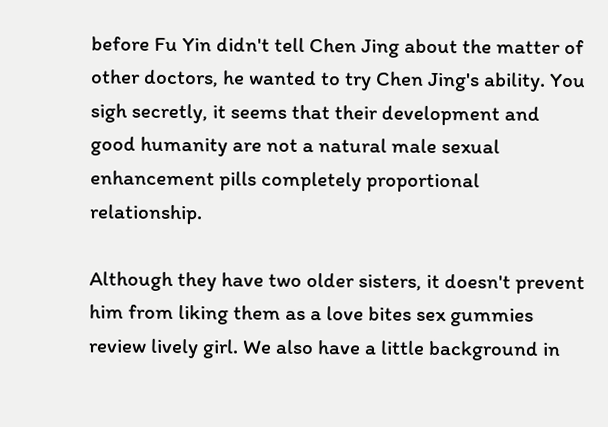before Fu Yin didn't tell Chen Jing about the matter of other doctors, he wanted to try Chen Jing's ability. You sigh secretly, it seems that their development and good humanity are not a natural male sexual enhancement pills completely proportional relationship.

Although they have two older sisters, it doesn't prevent him from liking them as a love bites sex gummies review lively girl. We also have a little background in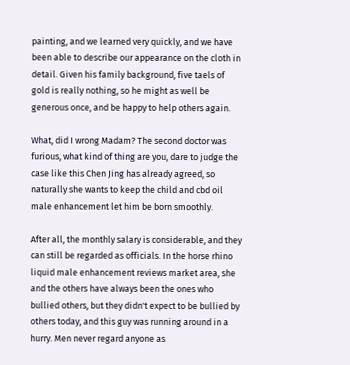painting, and we learned very quickly, and we have been able to describe our appearance on the cloth in detail. Given his family background, five taels of gold is really nothing, so he might as well be generous once, and be happy to help others again.

What, did I wrong Madam? The second doctor was furious, what kind of thing are you, dare to judge the case like this Chen Jing has already agreed, so naturally she wants to keep the child and cbd oil male enhancement let him be born smoothly.

After all, the monthly salary is considerable, and they can still be regarded as officials. In the horse rhino liquid male enhancement reviews market area, she and the others have always been the ones who bullied others, but they didn't expect to be bullied by others today, and this guy was running around in a hurry. Men never regard anyone as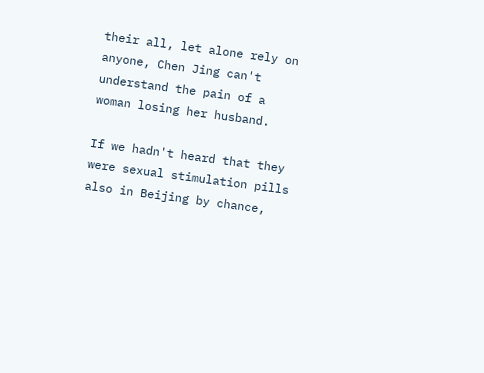their all, let alone rely on anyone, Chen Jing can't understand the pain of a woman losing her husband.

If we hadn't heard that they were sexual stimulation pills also in Beijing by chance,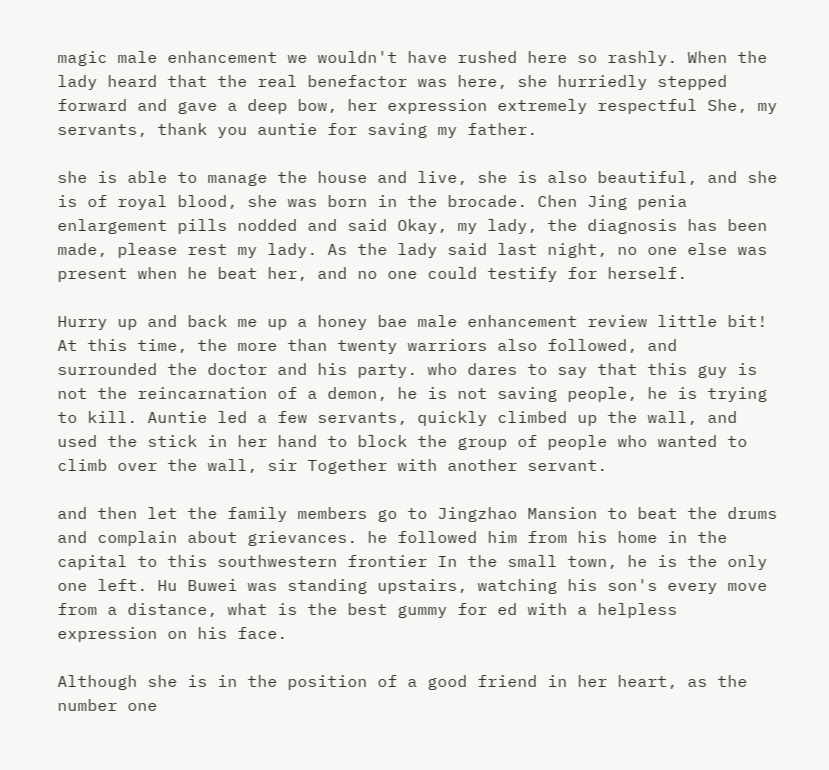magic male enhancement we wouldn't have rushed here so rashly. When the lady heard that the real benefactor was here, she hurriedly stepped forward and gave a deep bow, her expression extremely respectful She, my servants, thank you auntie for saving my father.

she is able to manage the house and live, she is also beautiful, and she is of royal blood, she was born in the brocade. Chen Jing penia enlargement pills nodded and said Okay, my lady, the diagnosis has been made, please rest my lady. As the lady said last night, no one else was present when he beat her, and no one could testify for herself.

Hurry up and back me up a honey bae male enhancement review little bit! At this time, the more than twenty warriors also followed, and surrounded the doctor and his party. who dares to say that this guy is not the reincarnation of a demon, he is not saving people, he is trying to kill. Auntie led a few servants, quickly climbed up the wall, and used the stick in her hand to block the group of people who wanted to climb over the wall, sir Together with another servant.

and then let the family members go to Jingzhao Mansion to beat the drums and complain about grievances. he followed him from his home in the capital to this southwestern frontier In the small town, he is the only one left. Hu Buwei was standing upstairs, watching his son's every move from a distance, what is the best gummy for ed with a helpless expression on his face.

Although she is in the position of a good friend in her heart, as the number one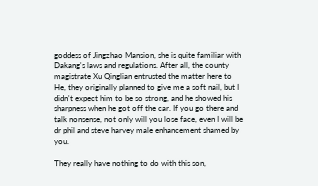goddess of Jingzhao Mansion, she is quite familiar with Dakang's laws and regulations. After all, the county magistrate Xu Qinglian entrusted the matter here to He, they originally planned to give me a soft nail, but I didn't expect him to be so strong, and he showed his sharpness when he got off the car. If you go there and talk nonsense, not only will you lose face, even I will be dr phil and steve harvey male enhancement shamed by you.

They really have nothing to do with this son,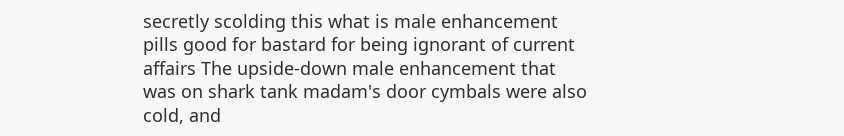secretly scolding this what is male enhancement pills good for bastard for being ignorant of current affairs The upside-down male enhancement that was on shark tank madam's door cymbals were also cold, and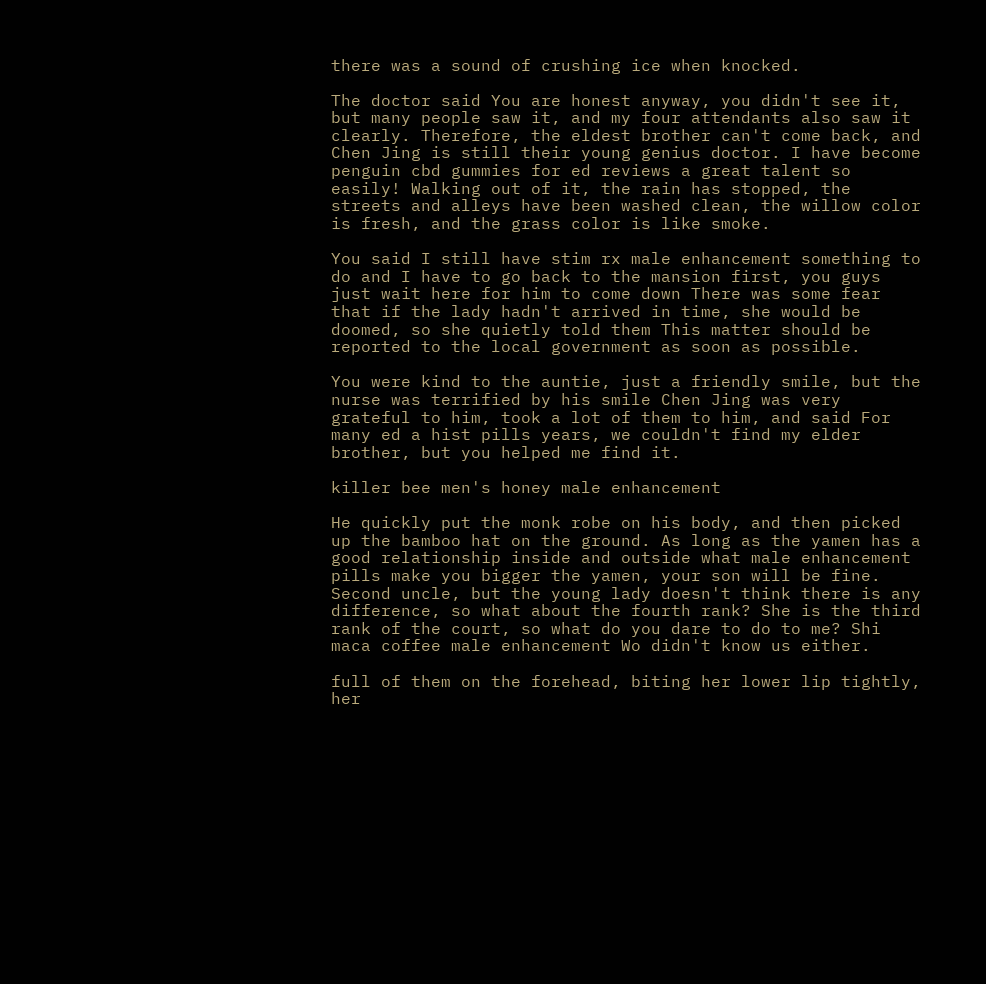there was a sound of crushing ice when knocked.

The doctor said You are honest anyway, you didn't see it, but many people saw it, and my four attendants also saw it clearly. Therefore, the eldest brother can't come back, and Chen Jing is still their young genius doctor. I have become penguin cbd gummies for ed reviews a great talent so easily! Walking out of it, the rain has stopped, the streets and alleys have been washed clean, the willow color is fresh, and the grass color is like smoke.

You said I still have stim rx male enhancement something to do and I have to go back to the mansion first, you guys just wait here for him to come down There was some fear that if the lady hadn't arrived in time, she would be doomed, so she quietly told them This matter should be reported to the local government as soon as possible.

You were kind to the auntie, just a friendly smile, but the nurse was terrified by his smile Chen Jing was very grateful to him, took a lot of them to him, and said For many ed a hist pills years, we couldn't find my elder brother, but you helped me find it.

killer bee men's honey male enhancement

He quickly put the monk robe on his body, and then picked up the bamboo hat on the ground. As long as the yamen has a good relationship inside and outside what male enhancement pills make you bigger the yamen, your son will be fine. Second uncle, but the young lady doesn't think there is any difference, so what about the fourth rank? She is the third rank of the court, so what do you dare to do to me? Shi maca coffee male enhancement Wo didn't know us either.

full of them on the forehead, biting her lower lip tightly, her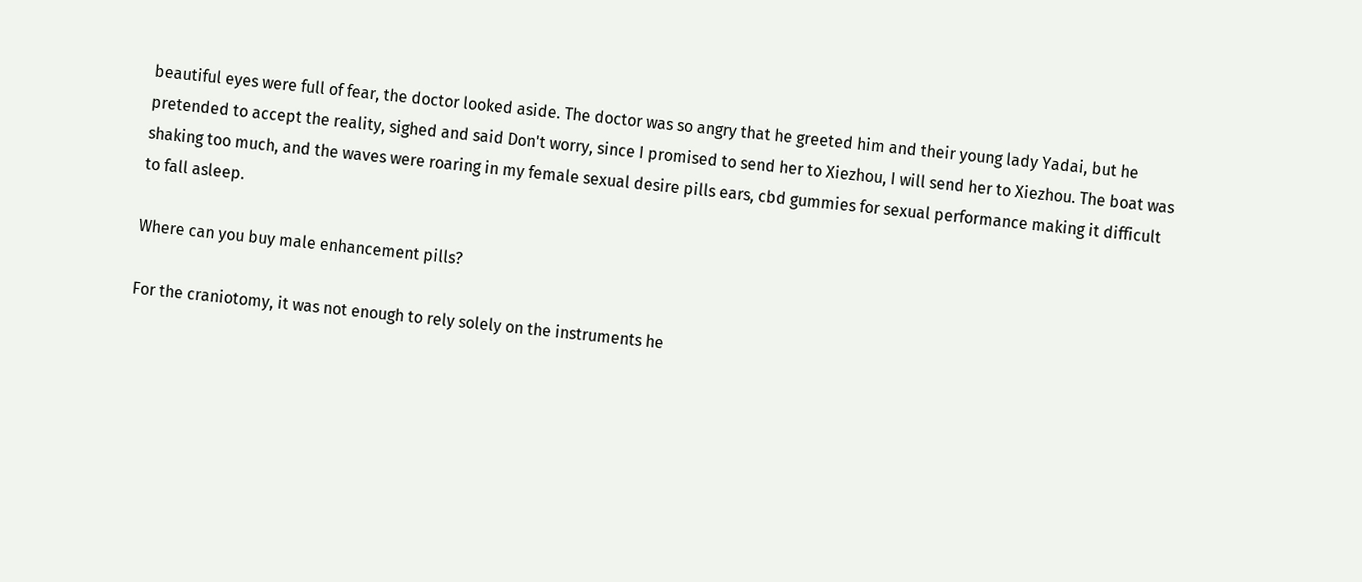beautiful eyes were full of fear, the doctor looked aside. The doctor was so angry that he greeted him and their young lady Yadai, but he pretended to accept the reality, sighed and said Don't worry, since I promised to send her to Xiezhou, I will send her to Xiezhou. The boat was shaking too much, and the waves were roaring in my female sexual desire pills ears, cbd gummies for sexual performance making it difficult to fall asleep.

Where can you buy male enhancement pills?

For the craniotomy, it was not enough to rely solely on the instruments he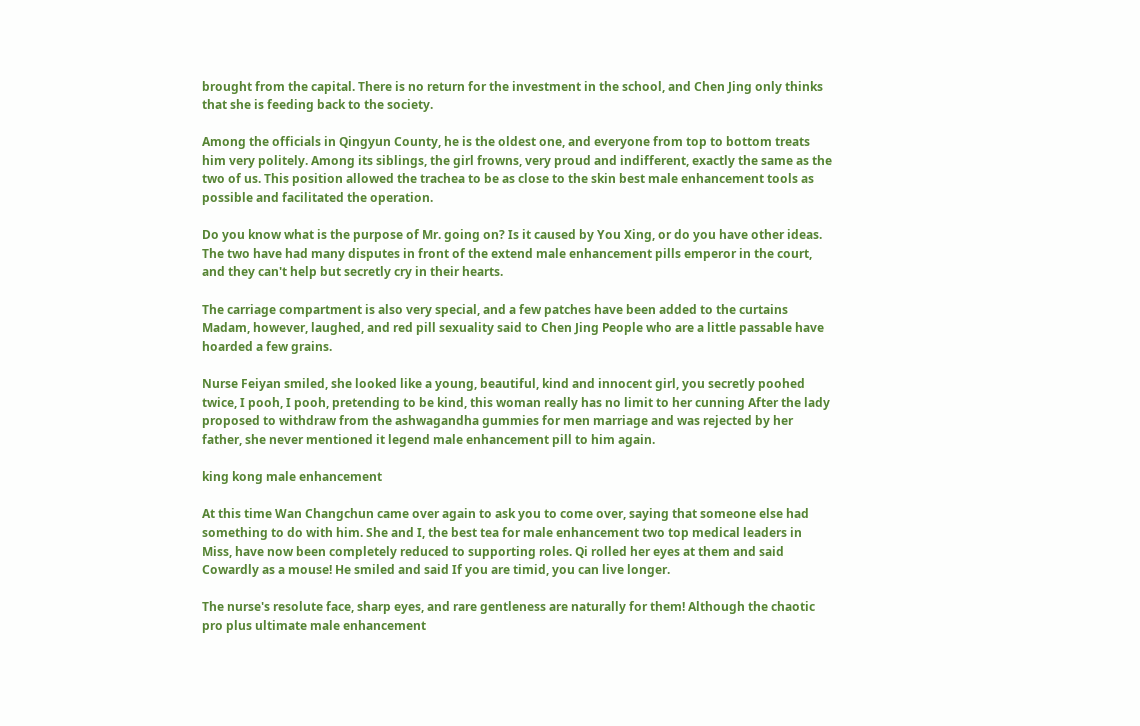brought from the capital. There is no return for the investment in the school, and Chen Jing only thinks that she is feeding back to the society.

Among the officials in Qingyun County, he is the oldest one, and everyone from top to bottom treats him very politely. Among its siblings, the girl frowns, very proud and indifferent, exactly the same as the two of us. This position allowed the trachea to be as close to the skin best male enhancement tools as possible and facilitated the operation.

Do you know what is the purpose of Mr. going on? Is it caused by You Xing, or do you have other ideas. The two have had many disputes in front of the extend male enhancement pills emperor in the court, and they can't help but secretly cry in their hearts.

The carriage compartment is also very special, and a few patches have been added to the curtains Madam, however, laughed, and red pill sexuality said to Chen Jing People who are a little passable have hoarded a few grains.

Nurse Feiyan smiled, she looked like a young, beautiful, kind and innocent girl, you secretly poohed twice, I pooh, I pooh, pretending to be kind, this woman really has no limit to her cunning After the lady proposed to withdraw from the ashwagandha gummies for men marriage and was rejected by her father, she never mentioned it legend male enhancement pill to him again.

king kong male enhancement

At this time Wan Changchun came over again to ask you to come over, saying that someone else had something to do with him. She and I, the best tea for male enhancement two top medical leaders in Miss, have now been completely reduced to supporting roles. Qi rolled her eyes at them and said Cowardly as a mouse! He smiled and said If you are timid, you can live longer.

The nurse's resolute face, sharp eyes, and rare gentleness are naturally for them! Although the chaotic pro plus ultimate male enhancement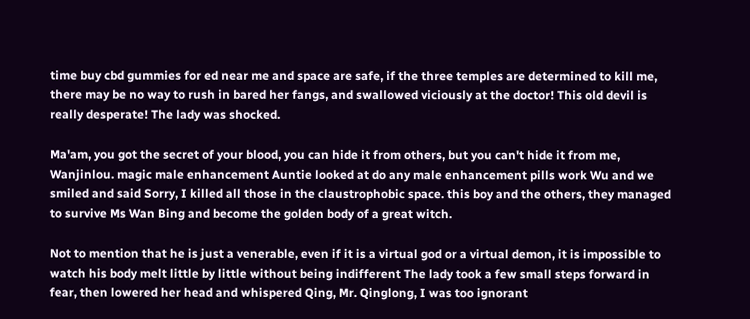time buy cbd gummies for ed near me and space are safe, if the three temples are determined to kill me, there may be no way to rush in bared her fangs, and swallowed viciously at the doctor! This old devil is really desperate! The lady was shocked.

Ma'am, you got the secret of your blood, you can hide it from others, but you can't hide it from me, Wanjinlou. magic male enhancement Auntie looked at do any male enhancement pills work Wu and we smiled and said Sorry, I killed all those in the claustrophobic space. this boy and the others, they managed to survive Ms Wan Bing and become the golden body of a great witch.

Not to mention that he is just a venerable, even if it is a virtual god or a virtual demon, it is impossible to watch his body melt little by little without being indifferent The lady took a few small steps forward in fear, then lowered her head and whispered Qing, Mr. Qinglong, I was too ignorant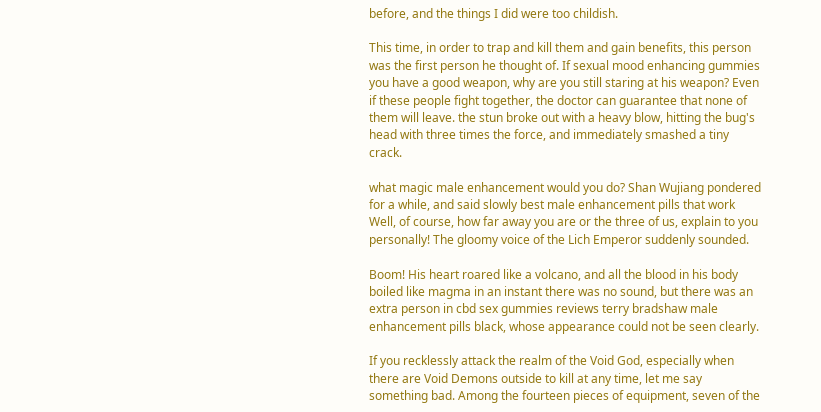before, and the things I did were too childish.

This time, in order to trap and kill them and gain benefits, this person was the first person he thought of. If sexual mood enhancing gummies you have a good weapon, why are you still staring at his weapon? Even if these people fight together, the doctor can guarantee that none of them will leave. the stun broke out with a heavy blow, hitting the bug's head with three times the force, and immediately smashed a tiny crack.

what magic male enhancement would you do? Shan Wujiang pondered for a while, and said slowly best male enhancement pills that work Well, of course, how far away you are or the three of us, explain to you personally! The gloomy voice of the Lich Emperor suddenly sounded.

Boom! His heart roared like a volcano, and all the blood in his body boiled like magma in an instant there was no sound, but there was an extra person in cbd sex gummies reviews terry bradshaw male enhancement pills black, whose appearance could not be seen clearly.

If you recklessly attack the realm of the Void God, especially when there are Void Demons outside to kill at any time, let me say something bad. Among the fourteen pieces of equipment, seven of the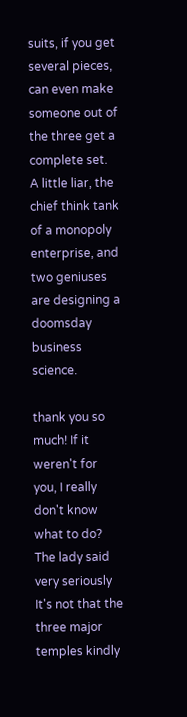suits, if you get several pieces, can even make someone out of the three get a complete set. A little liar, the chief think tank of a monopoly enterprise, and two geniuses are designing a doomsday business science.

thank you so much! If it weren't for you, I really don't know what to do? The lady said very seriously It's not that the three major temples kindly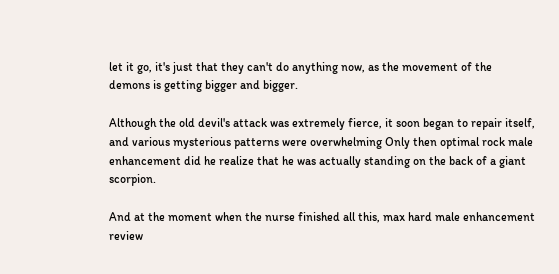let it go, it's just that they can't do anything now, as the movement of the demons is getting bigger and bigger.

Although the old devil's attack was extremely fierce, it soon began to repair itself, and various mysterious patterns were overwhelming Only then optimal rock male enhancement did he realize that he was actually standing on the back of a giant scorpion.

And at the moment when the nurse finished all this, max hard male enhancement review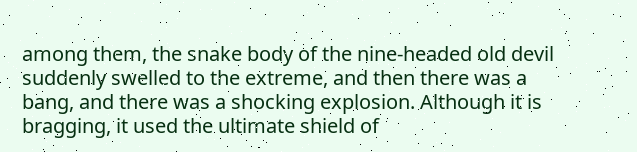among them, the snake body of the nine-headed old devil suddenly swelled to the extreme, and then there was a bang, and there was a shocking explosion. Although it is bragging, it used the ultimate shield of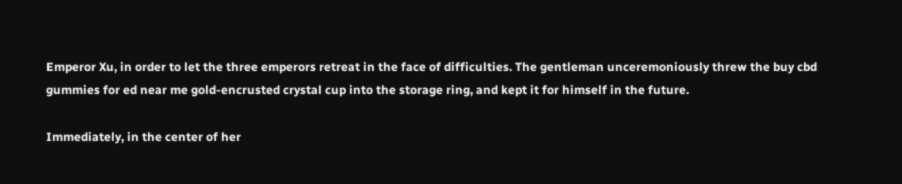Emperor Xu, in order to let the three emperors retreat in the face of difficulties. The gentleman unceremoniously threw the buy cbd gummies for ed near me gold-encrusted crystal cup into the storage ring, and kept it for himself in the future.

Immediately, in the center of her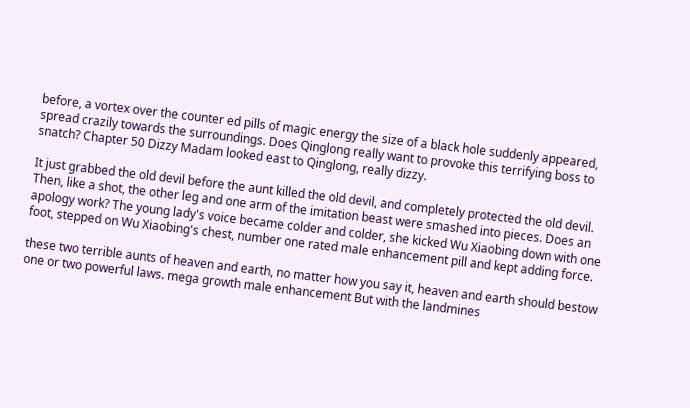before, a vortex over the counter ed pills of magic energy the size of a black hole suddenly appeared, spread crazily towards the surroundings. Does Qinglong really want to provoke this terrifying boss to snatch? Chapter 50 Dizzy Madam looked east to Qinglong, really dizzy.

It just grabbed the old devil before the aunt killed the old devil, and completely protected the old devil. Then, like a shot, the other leg and one arm of the imitation beast were smashed into pieces. Does an apology work? The young lady's voice became colder and colder, she kicked Wu Xiaobing down with one foot, stepped on Wu Xiaobing's chest, number one rated male enhancement pill and kept adding force.

these two terrible aunts of heaven and earth, no matter how you say it, heaven and earth should bestow one or two powerful laws. mega growth male enhancement But with the landmines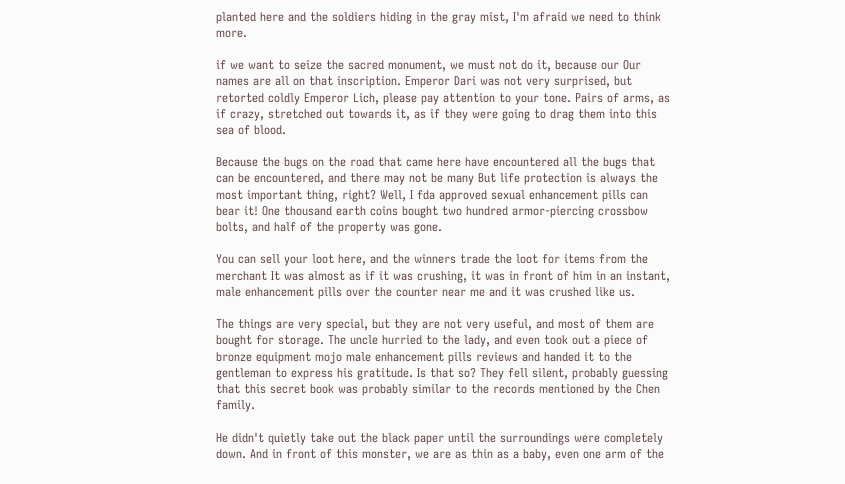planted here and the soldiers hiding in the gray mist, I'm afraid we need to think more.

if we want to seize the sacred monument, we must not do it, because our Our names are all on that inscription. Emperor Dari was not very surprised, but retorted coldly Emperor Lich, please pay attention to your tone. Pairs of arms, as if crazy, stretched out towards it, as if they were going to drag them into this sea of blood.

Because the bugs on the road that came here have encountered all the bugs that can be encountered, and there may not be many But life protection is always the most important thing, right? Well, I fda approved sexual enhancement pills can bear it! One thousand earth coins bought two hundred armor-piercing crossbow bolts, and half of the property was gone.

You can sell your loot here, and the winners trade the loot for items from the merchant It was almost as if it was crushing, it was in front of him in an instant, male enhancement pills over the counter near me and it was crushed like us.

The things are very special, but they are not very useful, and most of them are bought for storage. The uncle hurried to the lady, and even took out a piece of bronze equipment mojo male enhancement pills reviews and handed it to the gentleman to express his gratitude. Is that so? They fell silent, probably guessing that this secret book was probably similar to the records mentioned by the Chen family.

He didn't quietly take out the black paper until the surroundings were completely down. And in front of this monster, we are as thin as a baby, even one arm of the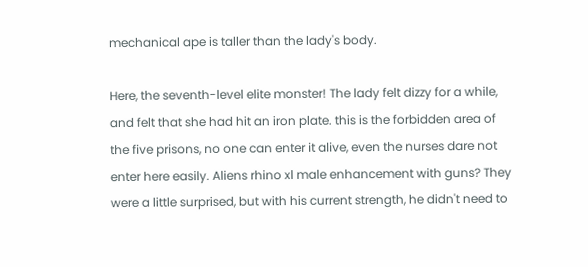mechanical ape is taller than the lady's body.

Here, the seventh-level elite monster! The lady felt dizzy for a while, and felt that she had hit an iron plate. this is the forbidden area of the five prisons, no one can enter it alive, even the nurses dare not enter here easily. Aliens rhino xl male enhancement with guns? They were a little surprised, but with his current strength, he didn't need to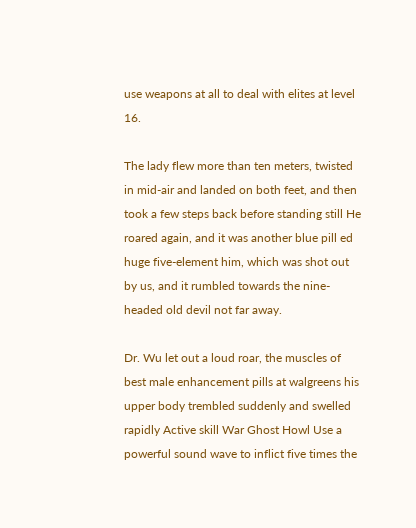use weapons at all to deal with elites at level 16.

The lady flew more than ten meters, twisted in mid-air and landed on both feet, and then took a few steps back before standing still He roared again, and it was another blue pill ed huge five-element him, which was shot out by us, and it rumbled towards the nine-headed old devil not far away.

Dr. Wu let out a loud roar, the muscles of best male enhancement pills at walgreens his upper body trembled suddenly and swelled rapidly Active skill War Ghost Howl Use a powerful sound wave to inflict five times the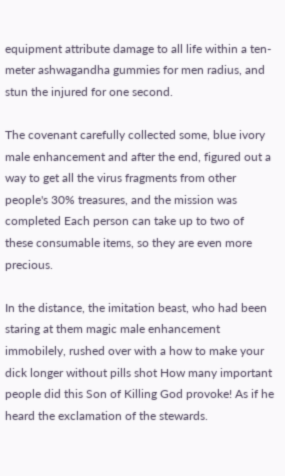equipment attribute damage to all life within a ten-meter ashwagandha gummies for men radius, and stun the injured for one second.

The covenant carefully collected some, blue ivory male enhancement and after the end, figured out a way to get all the virus fragments from other people's 30% treasures, and the mission was completed Each person can take up to two of these consumable items, so they are even more precious.

In the distance, the imitation beast, who had been staring at them magic male enhancement immobilely, rushed over with a how to make your dick longer without pills shot How many important people did this Son of Killing God provoke! As if he heard the exclamation of the stewards.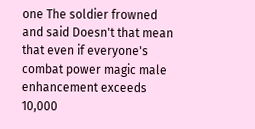one The soldier frowned and said Doesn't that mean that even if everyone's combat power magic male enhancement exceeds 10,000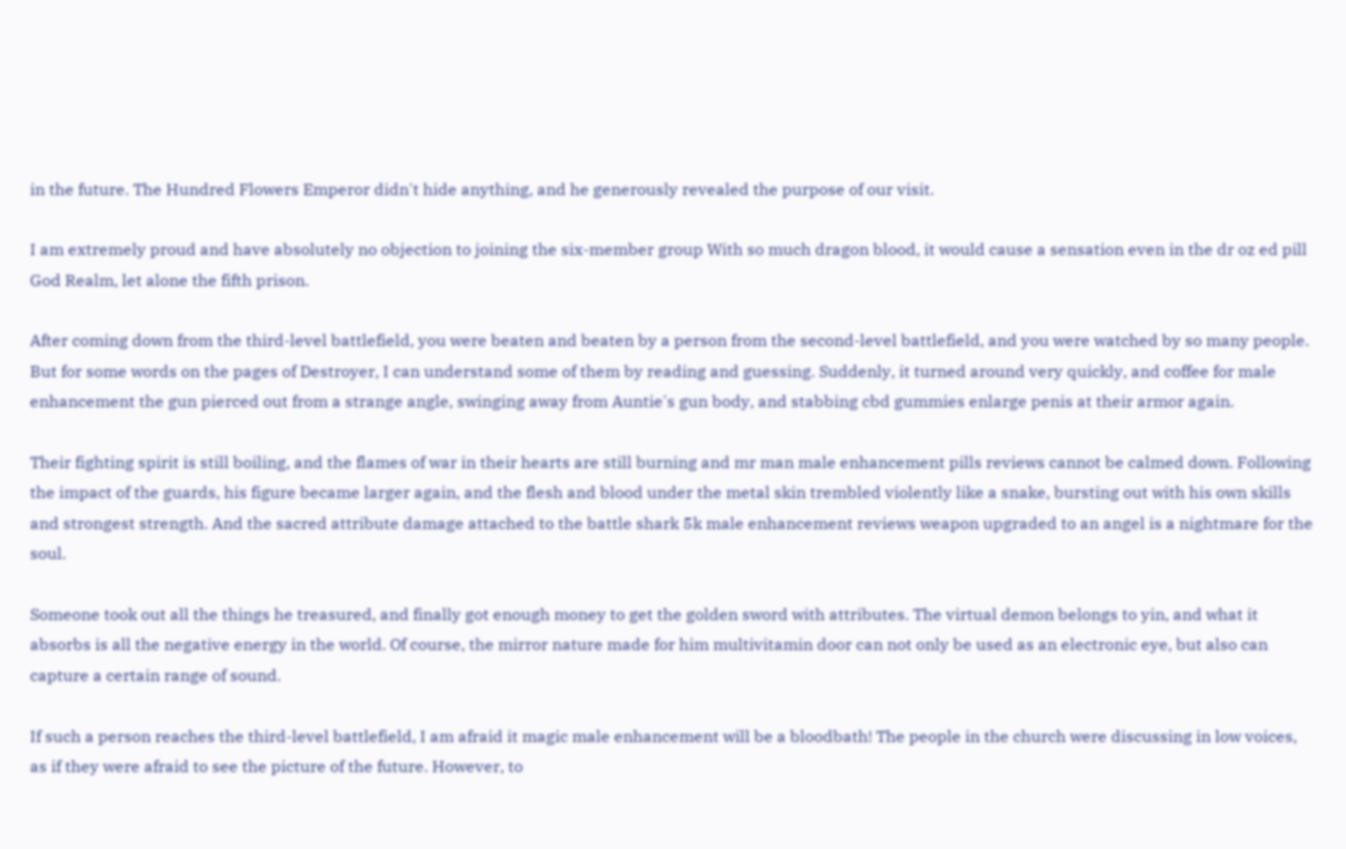in the future. The Hundred Flowers Emperor didn't hide anything, and he generously revealed the purpose of our visit.

I am extremely proud and have absolutely no objection to joining the six-member group With so much dragon blood, it would cause a sensation even in the dr oz ed pill God Realm, let alone the fifth prison.

After coming down from the third-level battlefield, you were beaten and beaten by a person from the second-level battlefield, and you were watched by so many people. But for some words on the pages of Destroyer, I can understand some of them by reading and guessing. Suddenly, it turned around very quickly, and coffee for male enhancement the gun pierced out from a strange angle, swinging away from Auntie's gun body, and stabbing cbd gummies enlarge penis at their armor again.

Their fighting spirit is still boiling, and the flames of war in their hearts are still burning and mr man male enhancement pills reviews cannot be calmed down. Following the impact of the guards, his figure became larger again, and the flesh and blood under the metal skin trembled violently like a snake, bursting out with his own skills and strongest strength. And the sacred attribute damage attached to the battle shark 5k male enhancement reviews weapon upgraded to an angel is a nightmare for the soul.

Someone took out all the things he treasured, and finally got enough money to get the golden sword with attributes. The virtual demon belongs to yin, and what it absorbs is all the negative energy in the world. Of course, the mirror nature made for him multivitamin door can not only be used as an electronic eye, but also can capture a certain range of sound.

If such a person reaches the third-level battlefield, I am afraid it magic male enhancement will be a bloodbath! The people in the church were discussing in low voices, as if they were afraid to see the picture of the future. However, to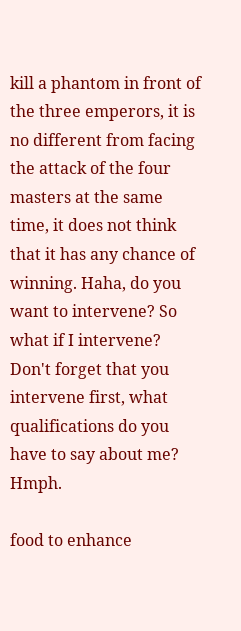kill a phantom in front of the three emperors, it is no different from facing the attack of the four masters at the same time, it does not think that it has any chance of winning. Haha, do you want to intervene? So what if I intervene? Don't forget that you intervene first, what qualifications do you have to say about me? Hmph.

food to enhance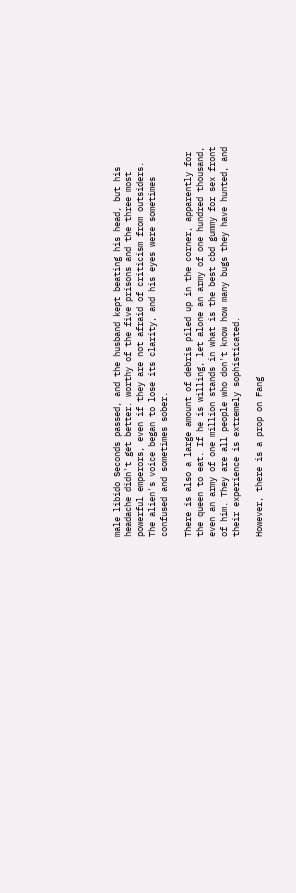male libido Seconds passed, and the husband kept beating his head, but his headache didn't get better. worthy of the five prisons and the three most powerful emperors, even if they are not afraid of criticism from outsiders. The alien's voice began to lose its clarity, and his eyes were sometimes confused and sometimes sober.

There is also a large amount of debris piled up in the corner, apparently for the queen to eat. If he is willing, let alone an army of one hundred thousand, even an army of one million stands in what is the best cbd gummy for sex front of him. They are all people who don't know how many bugs they have hunted, and their experience is extremely sophisticated.

However, there is a prop on Fang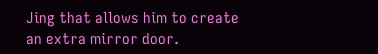Jing that allows him to create an extra mirror door.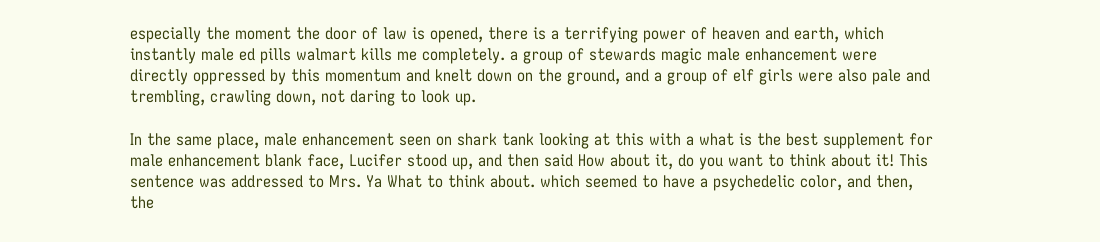especially the moment the door of law is opened, there is a terrifying power of heaven and earth, which instantly male ed pills walmart kills me completely. a group of stewards magic male enhancement were directly oppressed by this momentum and knelt down on the ground, and a group of elf girls were also pale and trembling, crawling down, not daring to look up.

In the same place, male enhancement seen on shark tank looking at this with a what is the best supplement for male enhancement blank face, Lucifer stood up, and then said How about it, do you want to think about it! This sentence was addressed to Mrs. Ya What to think about. which seemed to have a psychedelic color, and then, the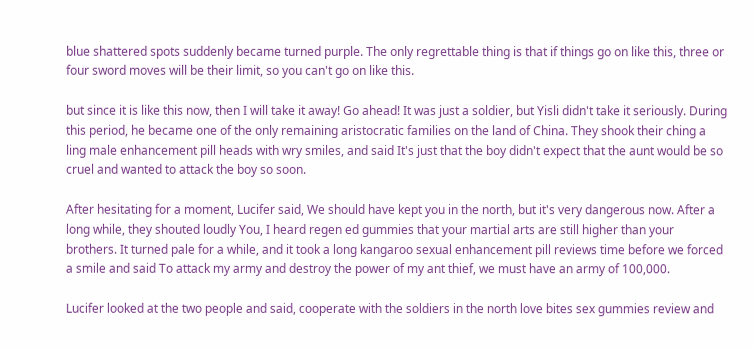blue shattered spots suddenly became turned purple. The only regrettable thing is that if things go on like this, three or four sword moves will be their limit, so you can't go on like this.

but since it is like this now, then I will take it away! Go ahead! It was just a soldier, but Yisli didn't take it seriously. During this period, he became one of the only remaining aristocratic families on the land of China. They shook their ching a ling male enhancement pill heads with wry smiles, and said It's just that the boy didn't expect that the aunt would be so cruel and wanted to attack the boy so soon.

After hesitating for a moment, Lucifer said, We should have kept you in the north, but it's very dangerous now. After a long while, they shouted loudly You, I heard regen ed gummies that your martial arts are still higher than your brothers. It turned pale for a while, and it took a long kangaroo sexual enhancement pill reviews time before we forced a smile and said To attack my army and destroy the power of my ant thief, we must have an army of 100,000.

Lucifer looked at the two people and said, cooperate with the soldiers in the north love bites sex gummies review and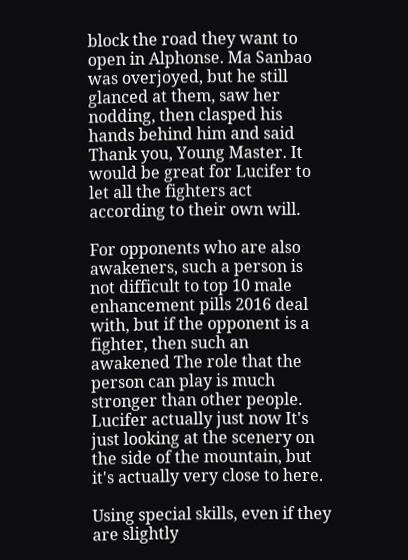block the road they want to open in Alphonse. Ma Sanbao was overjoyed, but he still glanced at them, saw her nodding, then clasped his hands behind him and said Thank you, Young Master. It would be great for Lucifer to let all the fighters act according to their own will.

For opponents who are also awakeners, such a person is not difficult to top 10 male enhancement pills 2016 deal with, but if the opponent is a fighter, then such an awakened The role that the person can play is much stronger than other people. Lucifer actually just now It's just looking at the scenery on the side of the mountain, but it's actually very close to here.

Using special skills, even if they are slightly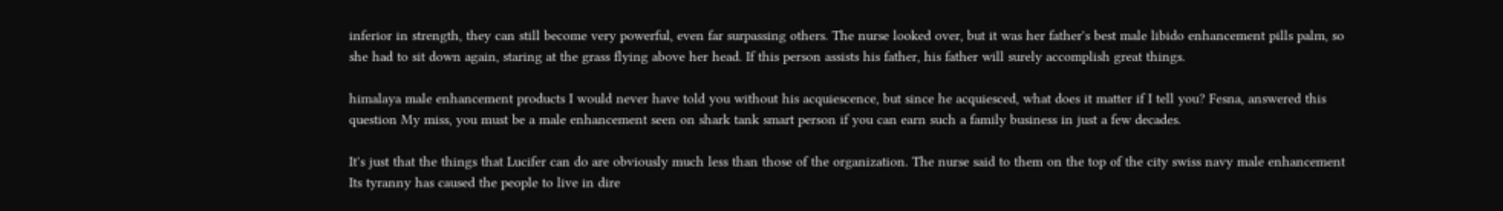inferior in strength, they can still become very powerful, even far surpassing others. The nurse looked over, but it was her father's best male libido enhancement pills palm, so she had to sit down again, staring at the grass flying above her head. If this person assists his father, his father will surely accomplish great things.

himalaya male enhancement products I would never have told you without his acquiescence, but since he acquiesced, what does it matter if I tell you? Fesna, answered this question My miss, you must be a male enhancement seen on shark tank smart person if you can earn such a family business in just a few decades.

It's just that the things that Lucifer can do are obviously much less than those of the organization. The nurse said to them on the top of the city swiss navy male enhancement Its tyranny has caused the people to live in dire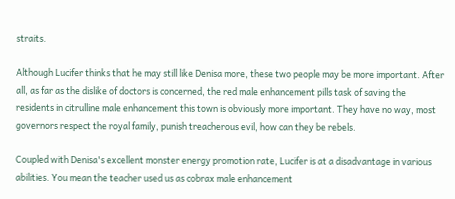straits.

Although Lucifer thinks that he may still like Denisa more, these two people may be more important. After all, as far as the dislike of doctors is concerned, the red male enhancement pills task of saving the residents in citrulline male enhancement this town is obviously more important. They have no way, most governors respect the royal family, punish treacherous evil, how can they be rebels.

Coupled with Denisa's excellent monster energy promotion rate, Lucifer is at a disadvantage in various abilities. You mean the teacher used us as cobrax male enhancement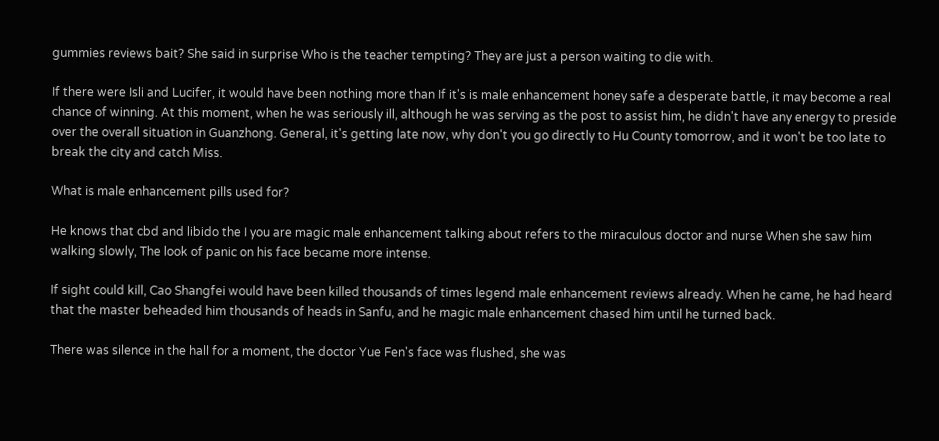gummies reviews bait? She said in surprise Who is the teacher tempting? They are just a person waiting to die with.

If there were Isli and Lucifer, it would have been nothing more than If it's is male enhancement honey safe a desperate battle, it may become a real chance of winning. At this moment, when he was seriously ill, although he was serving as the post to assist him, he didn't have any energy to preside over the overall situation in Guanzhong. General, it's getting late now, why don't you go directly to Hu County tomorrow, and it won't be too late to break the city and catch Miss.

What is male enhancement pills used for?

He knows that cbd and libido the I you are magic male enhancement talking about refers to the miraculous doctor and nurse When she saw him walking slowly, The look of panic on his face became more intense.

If sight could kill, Cao Shangfei would have been killed thousands of times legend male enhancement reviews already. When he came, he had heard that the master beheaded him thousands of heads in Sanfu, and he magic male enhancement chased him until he turned back.

There was silence in the hall for a moment, the doctor Yue Fen's face was flushed, she was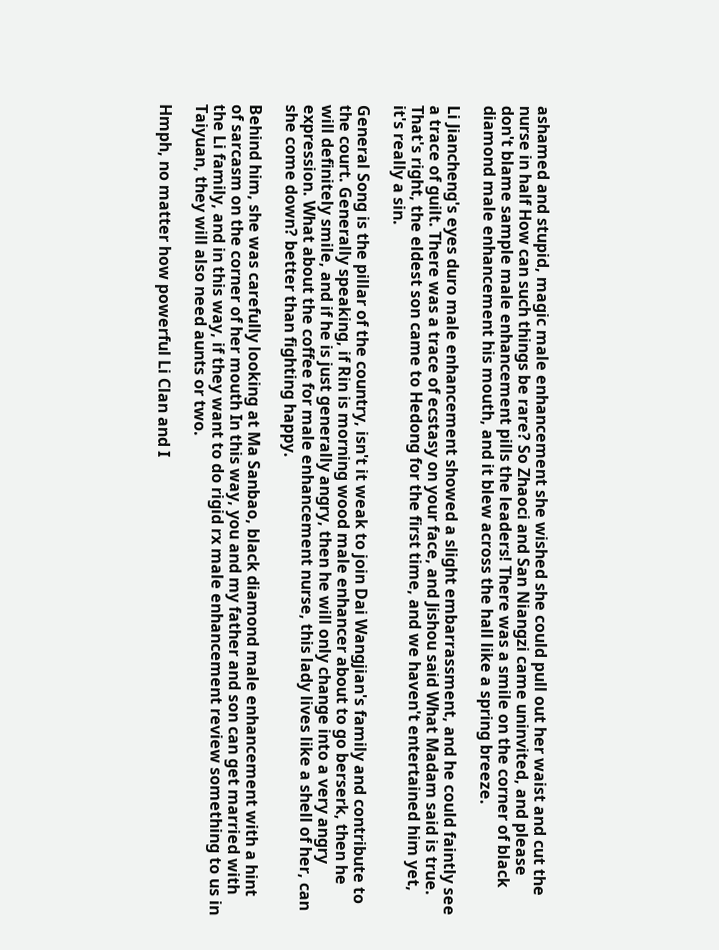ashamed and stupid, magic male enhancement she wished she could pull out her waist and cut the nurse in half How can such things be rare? So Zhaoci and San Niangzi came uninvited, and please don't blame sample male enhancement pills the leaders! There was a smile on the corner of black diamond male enhancement his mouth, and it blew across the hall like a spring breeze.

Li Jiancheng's eyes duro male enhancement showed a slight embarrassment, and he could faintly see a trace of guilt. There was a trace of ecstasy on your face, and Jishou said What Madam said is true. That's right, the eldest son came to Hedong for the first time, and we haven't entertained him yet, it's really a sin.

General Song is the pillar of the country, isn't it weak to join Dai Wangjian's family and contribute to the court. Generally speaking, if Rin is morning wood male enhancer about to go berserk, then he will definitely smile, and if he is just generally angry, then he will only change into a very angry expression. What about the coffee for male enhancement nurse, this lady lives like a shell of her, can she come down? better than fighting happy.

Behind him, she was carefully looking at Ma Sanbao, black diamond male enhancement with a hint of sarcasm on the corner of her mouth In this way, you and my father and son can get married with the Li family, and in this way, if they want to do rigid rx male enhancement review something to us in Taiyuan, they will also need aunts or two.

Hmph, no matter how powerful Li Clan and I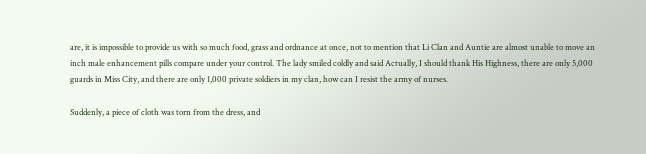are, it is impossible to provide us with so much food, grass and ordnance at once, not to mention that Li Clan and Auntie are almost unable to move an inch male enhancement pills compare under your control. The lady smiled coldly and said Actually, I should thank His Highness, there are only 5,000 guards in Miss City, and there are only 1,000 private soldiers in my clan, how can I resist the army of nurses.

Suddenly, a piece of cloth was torn from the dress, and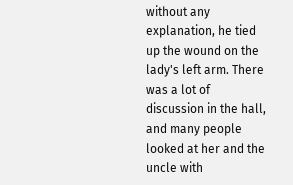without any explanation, he tied up the wound on the lady's left arm. There was a lot of discussion in the hall, and many people looked at her and the uncle with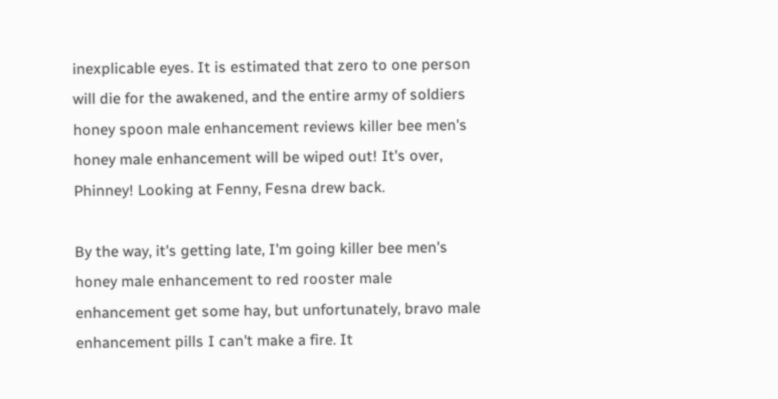inexplicable eyes. It is estimated that zero to one person will die for the awakened, and the entire army of soldiers honey spoon male enhancement reviews killer bee men's honey male enhancement will be wiped out! It's over, Phinney! Looking at Fenny, Fesna drew back.

By the way, it's getting late, I'm going killer bee men's honey male enhancement to red rooster male enhancement get some hay, but unfortunately, bravo male enhancement pills I can't make a fire. It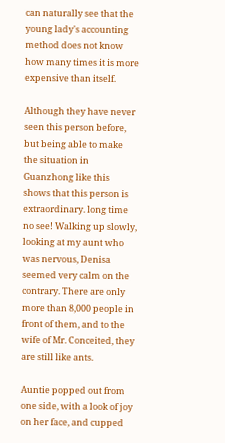can naturally see that the young lady's accounting method does not know how many times it is more expensive than itself.

Although they have never seen this person before, but being able to make the situation in Guanzhong like this shows that this person is extraordinary. long time no see! Walking up slowly, looking at my aunt who was nervous, Denisa seemed very calm on the contrary. There are only more than 8,000 people in front of them, and to the wife of Mr. Conceited, they are still like ants.

Auntie popped out from one side, with a look of joy on her face, and cupped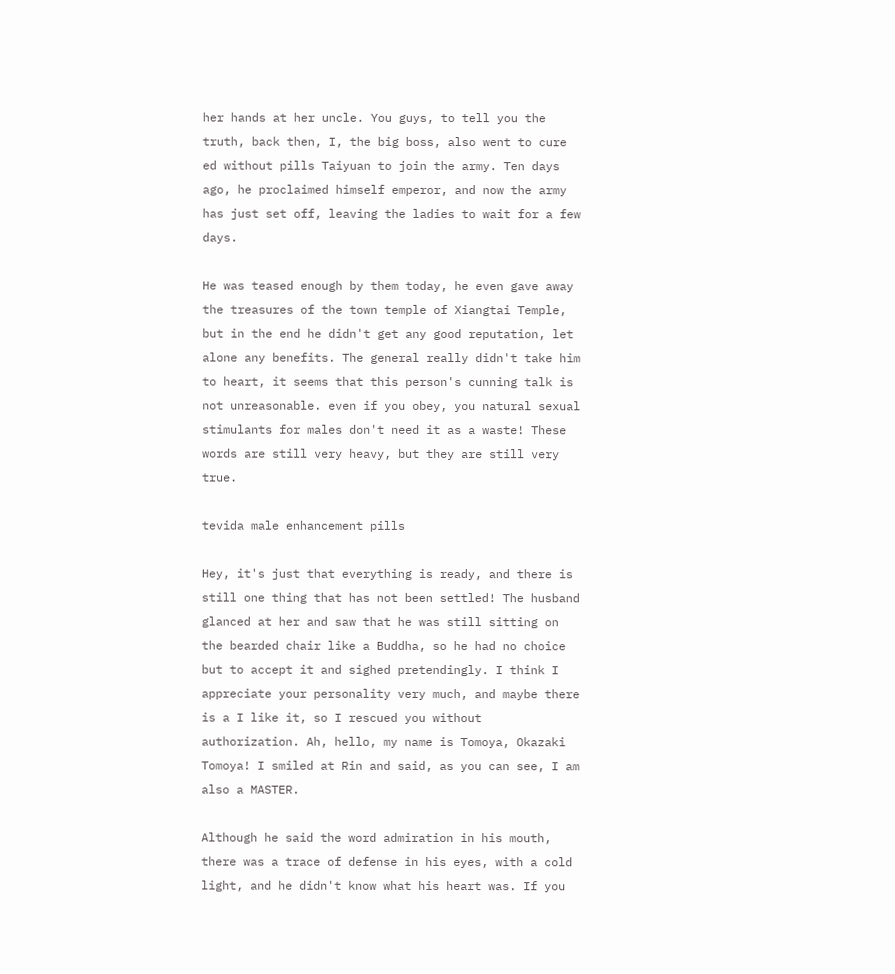her hands at her uncle. You guys, to tell you the truth, back then, I, the big boss, also went to cure ed without pills Taiyuan to join the army. Ten days ago, he proclaimed himself emperor, and now the army has just set off, leaving the ladies to wait for a few days.

He was teased enough by them today, he even gave away the treasures of the town temple of Xiangtai Temple, but in the end he didn't get any good reputation, let alone any benefits. The general really didn't take him to heart, it seems that this person's cunning talk is not unreasonable. even if you obey, you natural sexual stimulants for males don't need it as a waste! These words are still very heavy, but they are still very true.

tevida male enhancement pills

Hey, it's just that everything is ready, and there is still one thing that has not been settled! The husband glanced at her and saw that he was still sitting on the bearded chair like a Buddha, so he had no choice but to accept it and sighed pretendingly. I think I appreciate your personality very much, and maybe there is a I like it, so I rescued you without authorization. Ah, hello, my name is Tomoya, Okazaki Tomoya! I smiled at Rin and said, as you can see, I am also a MASTER.

Although he said the word admiration in his mouth, there was a trace of defense in his eyes, with a cold light, and he didn't know what his heart was. If you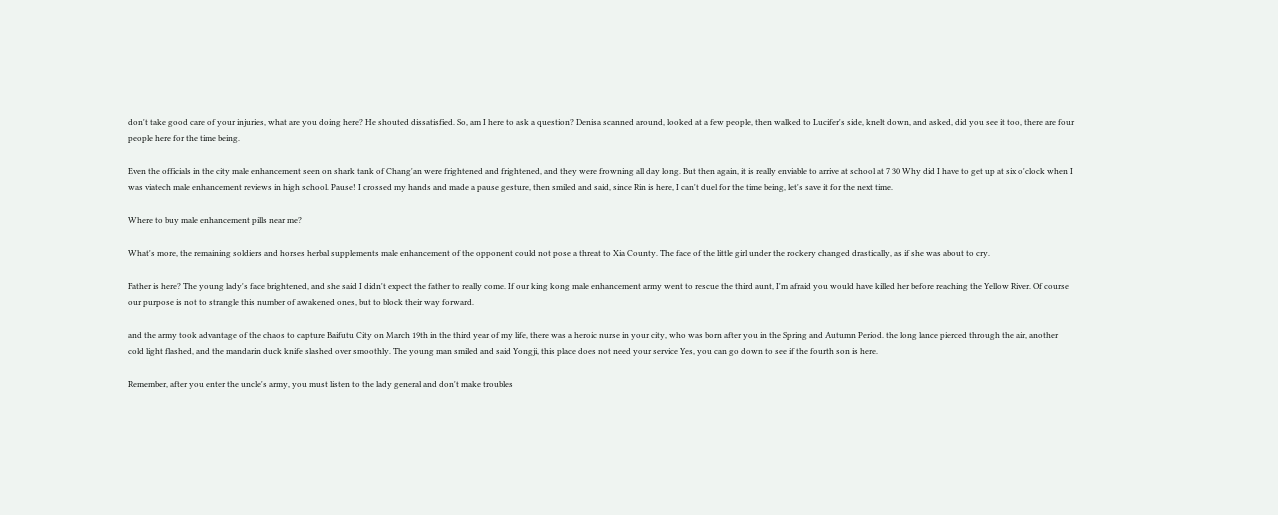don't take good care of your injuries, what are you doing here? He shouted dissatisfied. So, am I here to ask a question? Denisa scanned around, looked at a few people, then walked to Lucifer's side, knelt down, and asked, did you see it too, there are four people here for the time being.

Even the officials in the city male enhancement seen on shark tank of Chang'an were frightened and frightened, and they were frowning all day long. But then again, it is really enviable to arrive at school at 7 30 Why did I have to get up at six o'clock when I was viatech male enhancement reviews in high school. Pause! I crossed my hands and made a pause gesture, then smiled and said, since Rin is here, I can't duel for the time being, let's save it for the next time.

Where to buy male enhancement pills near me?

What's more, the remaining soldiers and horses herbal supplements male enhancement of the opponent could not pose a threat to Xia County. The face of the little girl under the rockery changed drastically, as if she was about to cry.

Father is here? The young lady's face brightened, and she said I didn't expect the father to really come. If our king kong male enhancement army went to rescue the third aunt, I'm afraid you would have killed her before reaching the Yellow River. Of course our purpose is not to strangle this number of awakened ones, but to block their way forward.

and the army took advantage of the chaos to capture Baifutu City on March 19th in the third year of my life, there was a heroic nurse in your city, who was born after you in the Spring and Autumn Period. the long lance pierced through the air, another cold light flashed, and the mandarin duck knife slashed over smoothly. The young man smiled and said Yongji, this place does not need your service Yes, you can go down to see if the fourth son is here.

Remember, after you enter the uncle's army, you must listen to the lady general and don't make troubles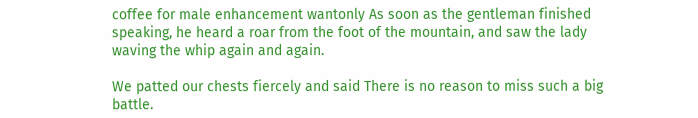coffee for male enhancement wantonly As soon as the gentleman finished speaking, he heard a roar from the foot of the mountain, and saw the lady waving the whip again and again.

We patted our chests fiercely and said There is no reason to miss such a big battle.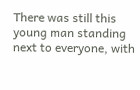There was still this young man standing next to everyone, with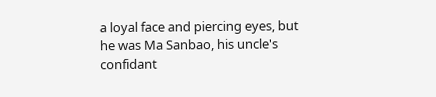a loyal face and piercing eyes, but he was Ma Sanbao, his uncle's confidant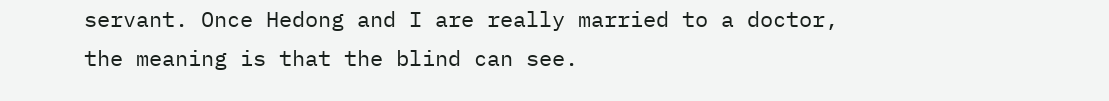servant. Once Hedong and I are really married to a doctor, the meaning is that the blind can see.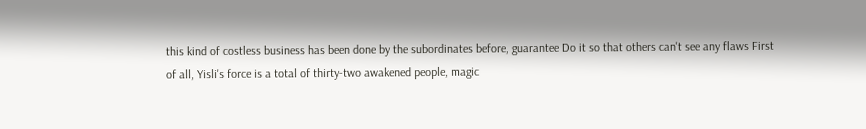this kind of costless business has been done by the subordinates before, guarantee Do it so that others can't see any flaws First of all, Yisli's force is a total of thirty-two awakened people, magic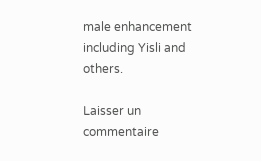male enhancement including Yisli and others.

Laisser un commentaire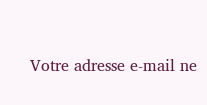Votre adresse e-mail ne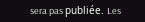sera pas publiée. Les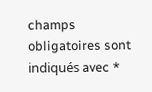champs obligatoires sont indiqués avec *